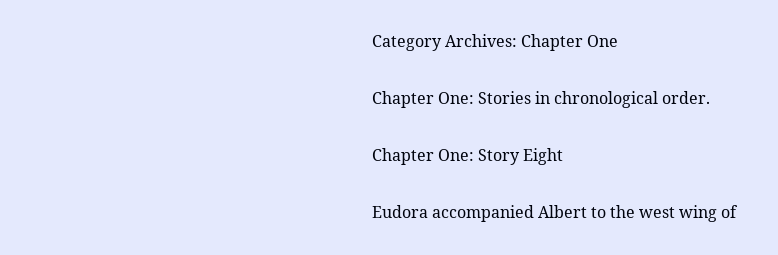Category Archives: Chapter One

Chapter One: Stories in chronological order.

Chapter One: Story Eight

Eudora accompanied Albert to the west wing of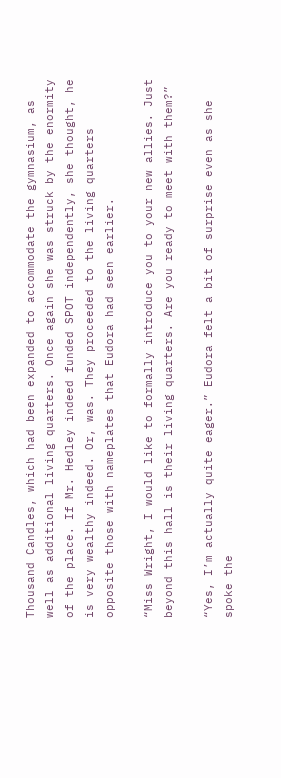Thousand Candles, which had been expanded to accommodate the gymnasium, as well as additional living quarters. Once again she was struck by the enormity of the place. If Mr. Hedley indeed funded SPOT independently, she thought, he is very wealthy indeed. Or, was. They proceeded to the living quarters opposite those with nameplates that Eudora had seen earlier.

“Miss Wright, I would like to formally introduce you to your new allies. Just beyond this hall is their living quarters. Are you ready to meet with them?”

“Yes, I’m actually quite eager.” Eudora felt a bit of surprise even as she spoke the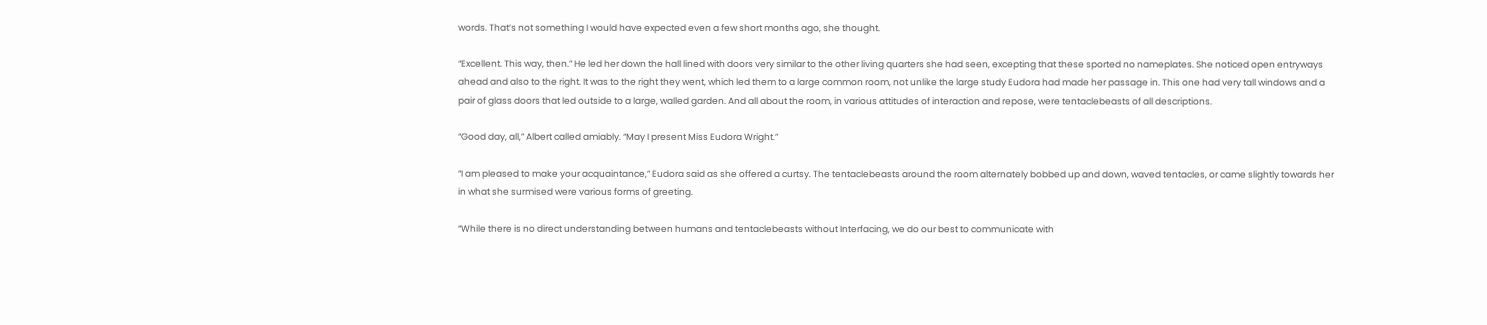words. That’s not something I would have expected even a few short months ago, she thought.

“Excellent. This way, then.” He led her down the hall lined with doors very similar to the other living quarters she had seen, excepting that these sported no nameplates. She noticed open entryways ahead and also to the right. It was to the right they went, which led them to a large common room, not unlike the large study Eudora had made her passage in. This one had very tall windows and a pair of glass doors that led outside to a large, walled garden. And all about the room, in various attitudes of interaction and repose, were tentaclebeasts of all descriptions.

“Good day, all,” Albert called amiably. “May I present Miss Eudora Wright.”

“I am pleased to make your acquaintance,” Eudora said as she offered a curtsy. The tentaclebeasts around the room alternately bobbed up and down, waved tentacles, or came slightly towards her in what she surmised were various forms of greeting.

“While there is no direct understanding between humans and tentaclebeasts without Interfacing, we do our best to communicate with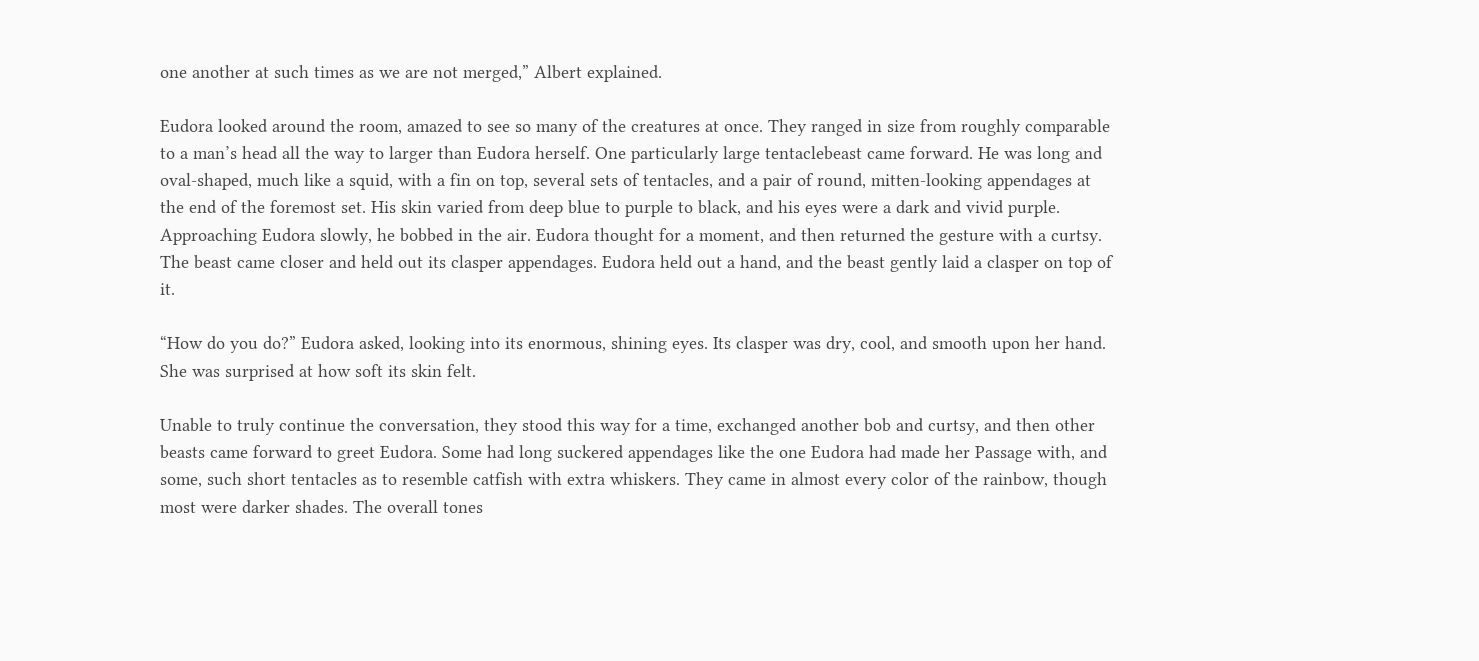one another at such times as we are not merged,” Albert explained.

Eudora looked around the room, amazed to see so many of the creatures at once. They ranged in size from roughly comparable to a man’s head all the way to larger than Eudora herself. One particularly large tentaclebeast came forward. He was long and oval-shaped, much like a squid, with a fin on top, several sets of tentacles, and a pair of round, mitten-looking appendages at the end of the foremost set. His skin varied from deep blue to purple to black, and his eyes were a dark and vivid purple. Approaching Eudora slowly, he bobbed in the air. Eudora thought for a moment, and then returned the gesture with a curtsy. The beast came closer and held out its clasper appendages. Eudora held out a hand, and the beast gently laid a clasper on top of it.

“How do you do?” Eudora asked, looking into its enormous, shining eyes. Its clasper was dry, cool, and smooth upon her hand. She was surprised at how soft its skin felt.

Unable to truly continue the conversation, they stood this way for a time, exchanged another bob and curtsy, and then other beasts came forward to greet Eudora. Some had long suckered appendages like the one Eudora had made her Passage with, and some, such short tentacles as to resemble catfish with extra whiskers. They came in almost every color of the rainbow, though most were darker shades. The overall tones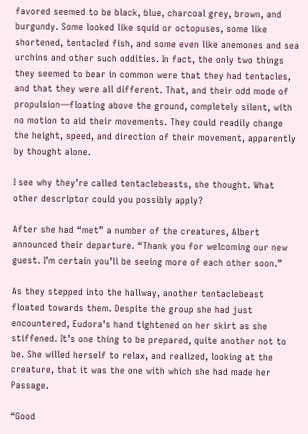favored seemed to be black, blue, charcoal grey, brown, and burgundy. Some looked like squid or octopuses, some like shortened, tentacled fish, and some even like anemones and sea urchins and other such oddities. In fact, the only two things they seemed to bear in common were that they had tentacles, and that they were all different. That, and their odd mode of propulsion—floating above the ground, completely silent, with no motion to aid their movements. They could readily change the height, speed, and direction of their movement, apparently by thought alone.

I see why they’re called tentaclebeasts, she thought. What other descriptor could you possibly apply?

After she had “met” a number of the creatures, Albert announced their departure. “Thank you for welcoming our new guest. I’m certain you’ll be seeing more of each other soon.”

As they stepped into the hallway, another tentaclebeast floated towards them. Despite the group she had just encountered, Eudora’s hand tightened on her skirt as she stiffened. It’s one thing to be prepared, quite another not to be. She willed herself to relax, and realized, looking at the creature, that it was the one with which she had made her Passage.

“Good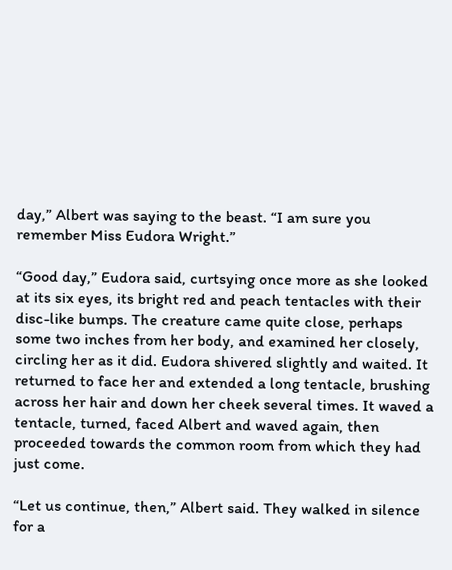day,” Albert was saying to the beast. “I am sure you remember Miss Eudora Wright.”

“Good day,” Eudora said, curtsying once more as she looked at its six eyes, its bright red and peach tentacles with their disc-like bumps. The creature came quite close, perhaps some two inches from her body, and examined her closely, circling her as it did. Eudora shivered slightly and waited. It returned to face her and extended a long tentacle, brushing across her hair and down her cheek several times. It waved a tentacle, turned, faced Albert and waved again, then proceeded towards the common room from which they had just come.

“Let us continue, then,” Albert said. They walked in silence for a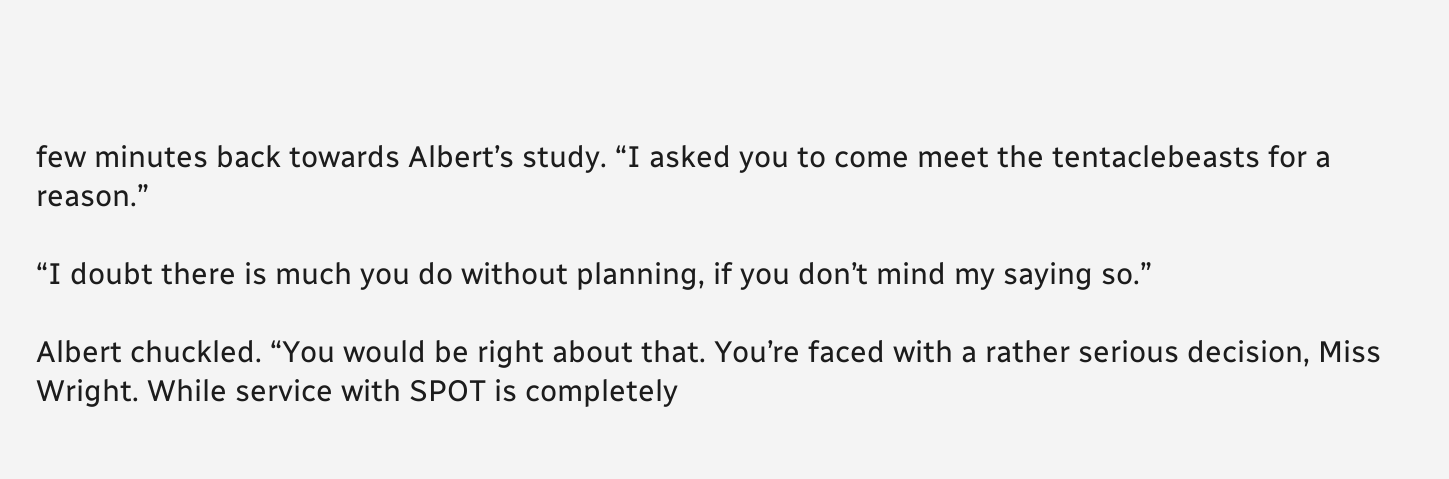few minutes back towards Albert’s study. “I asked you to come meet the tentaclebeasts for a reason.”

“I doubt there is much you do without planning, if you don’t mind my saying so.”

Albert chuckled. “You would be right about that. You’re faced with a rather serious decision, Miss Wright. While service with SPOT is completely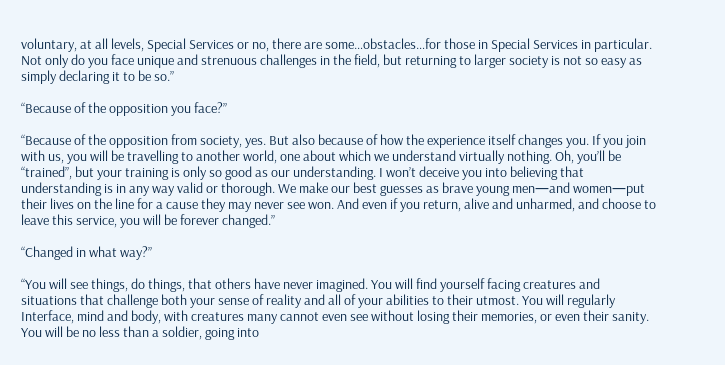voluntary, at all levels, Special Services or no, there are some…obstacles…for those in Special Services in particular. Not only do you face unique and strenuous challenges in the field, but returning to larger society is not so easy as simply declaring it to be so.”

“Because of the opposition you face?”

“Because of the opposition from society, yes. But also because of how the experience itself changes you. If you join with us, you will be travelling to another world, one about which we understand virtually nothing. Oh, you’ll be “trained”, but your training is only so good as our understanding. I won’t deceive you into believing that understanding is in any way valid or thorough. We make our best guesses as brave young men—and women—put their lives on the line for a cause they may never see won. And even if you return, alive and unharmed, and choose to leave this service, you will be forever changed.”

“Changed in what way?”

“You will see things, do things, that others have never imagined. You will find yourself facing creatures and situations that challenge both your sense of reality and all of your abilities to their utmost. You will regularly Interface, mind and body, with creatures many cannot even see without losing their memories, or even their sanity. You will be no less than a soldier, going into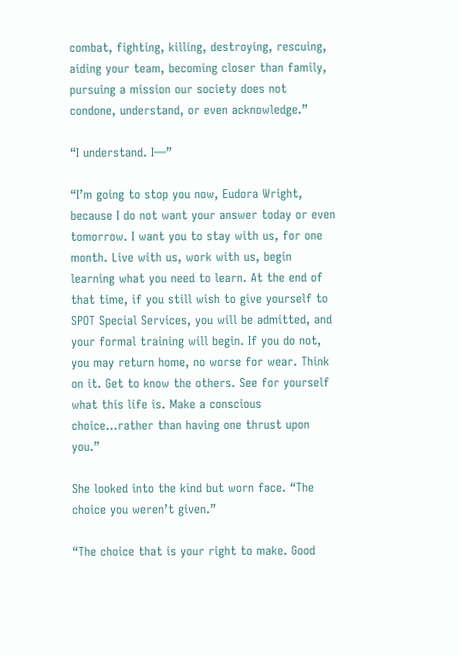combat, fighting, killing, destroying, rescuing, aiding your team, becoming closer than family, pursuing a mission our society does not condone, understand, or even acknowledge.”

“I understand. I—”

“I’m going to stop you now, Eudora Wright, because I do not want your answer today or even tomorrow. I want you to stay with us, for one month. Live with us, work with us, begin learning what you need to learn. At the end of that time, if you still wish to give yourself to SPOT Special Services, you will be admitted, and your formal training will begin. If you do not, you may return home, no worse for wear. Think on it. Get to know the others. See for yourself what this life is. Make a conscious choice…rather than having one thrust upon you.”

She looked into the kind but worn face. “The choice you weren’t given.”

“The choice that is your right to make. Good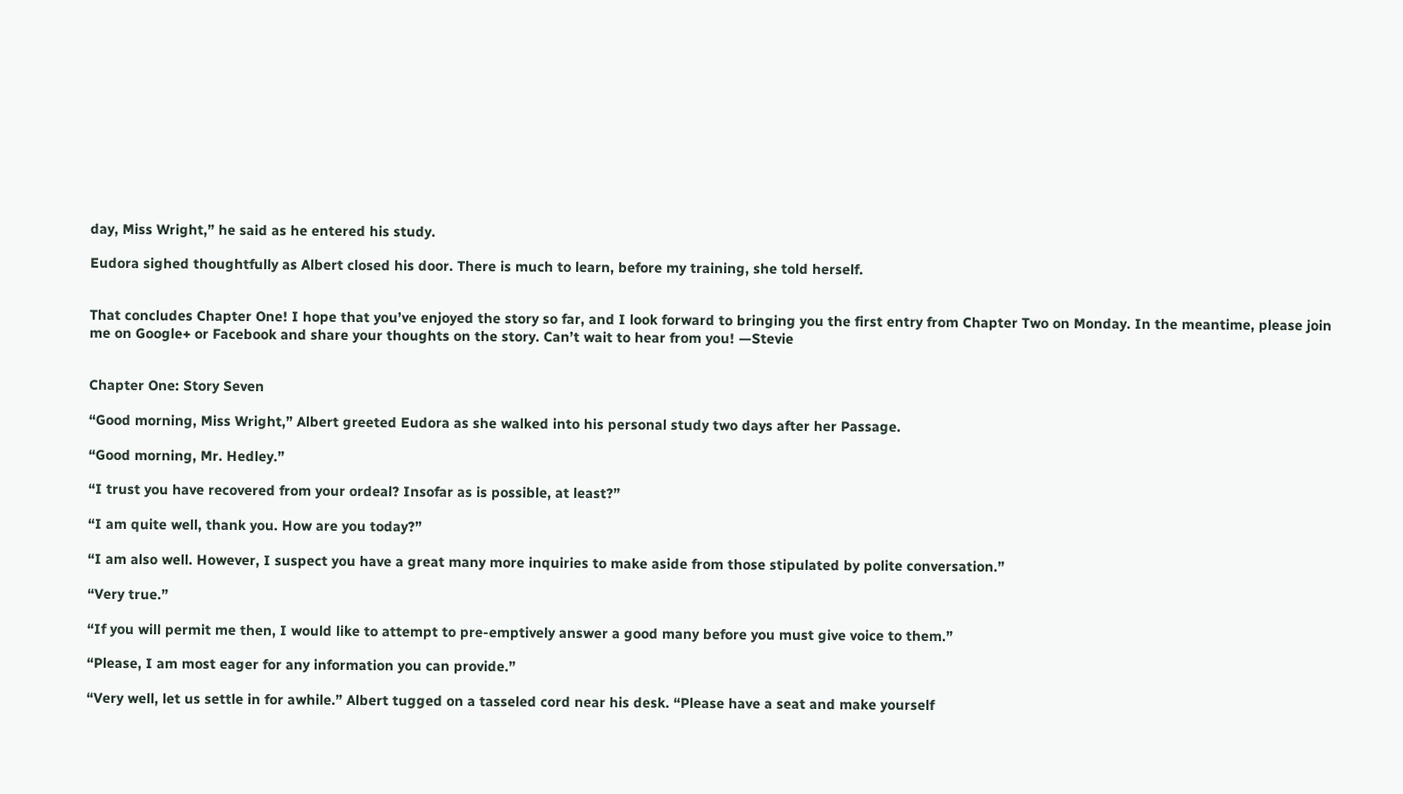day, Miss Wright,” he said as he entered his study.

Eudora sighed thoughtfully as Albert closed his door. There is much to learn, before my training, she told herself.


That concludes Chapter One! I hope that you’ve enjoyed the story so far, and I look forward to bringing you the first entry from Chapter Two on Monday. In the meantime, please join me on Google+ or Facebook and share your thoughts on the story. Can’t wait to hear from you! —Stevie


Chapter One: Story Seven

“Good morning, Miss Wright,” Albert greeted Eudora as she walked into his personal study two days after her Passage.

“Good morning, Mr. Hedley.”

“I trust you have recovered from your ordeal? Insofar as is possible, at least?”

“I am quite well, thank you. How are you today?”

“I am also well. However, I suspect you have a great many more inquiries to make aside from those stipulated by polite conversation.”

“Very true.”

“If you will permit me then, I would like to attempt to pre-emptively answer a good many before you must give voice to them.”

“Please, I am most eager for any information you can provide.”

“Very well, let us settle in for awhile.” Albert tugged on a tasseled cord near his desk. “Please have a seat and make yourself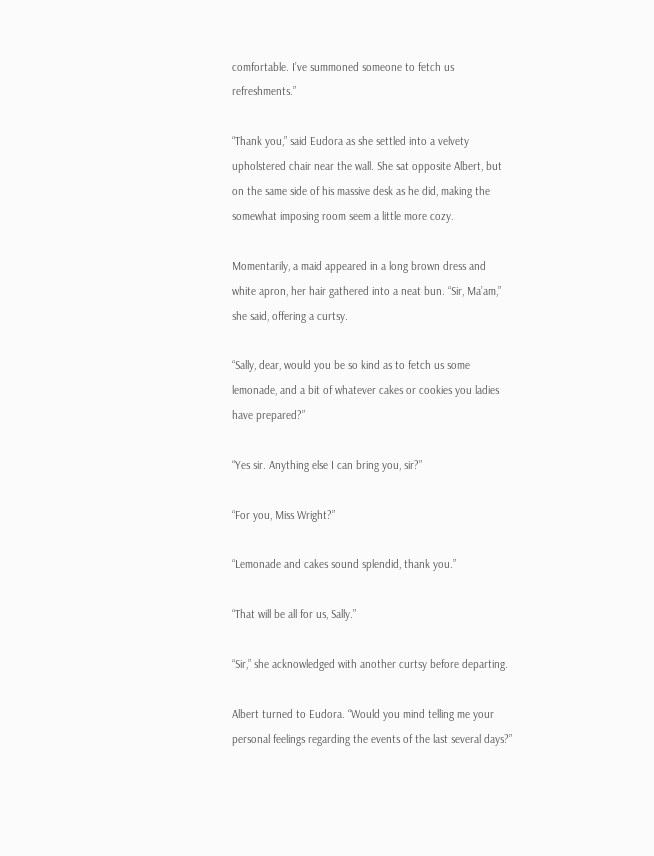comfortable. I’ve summoned someone to fetch us refreshments.”

“Thank you,” said Eudora as she settled into a velvety upholstered chair near the wall. She sat opposite Albert, but on the same side of his massive desk as he did, making the somewhat imposing room seem a little more cozy.

Momentarily, a maid appeared in a long brown dress and white apron, her hair gathered into a neat bun. “Sir, Ma’am,” she said, offering a curtsy.

“Sally, dear, would you be so kind as to fetch us some lemonade, and a bit of whatever cakes or cookies you ladies have prepared?”

“Yes sir. Anything else I can bring you, sir?”

“For you, Miss Wright?”

“Lemonade and cakes sound splendid, thank you.”

“That will be all for us, Sally.”

“Sir,” she acknowledged with another curtsy before departing.

Albert turned to Eudora. “Would you mind telling me your personal feelings regarding the events of the last several days?”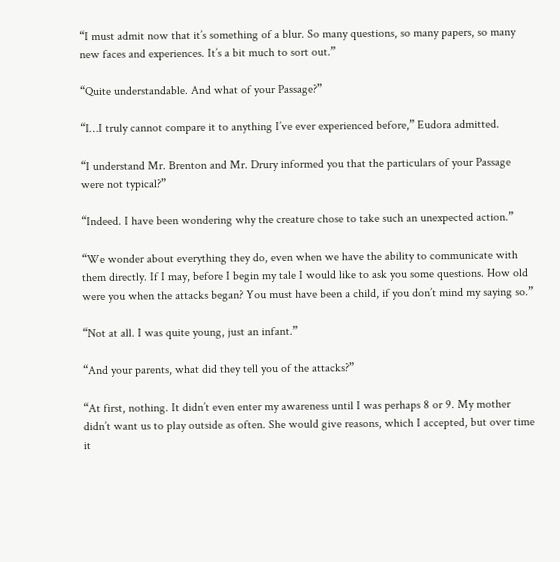“I must admit now that it’s something of a blur. So many questions, so many papers, so many new faces and experiences. It’s a bit much to sort out.”

“Quite understandable. And what of your Passage?”

“I…I truly cannot compare it to anything I’ve ever experienced before,” Eudora admitted.

“I understand Mr. Brenton and Mr. Drury informed you that the particulars of your Passage were not typical?”

“Indeed. I have been wondering why the creature chose to take such an unexpected action.”

“We wonder about everything they do, even when we have the ability to communicate with them directly. If I may, before I begin my tale I would like to ask you some questions. How old were you when the attacks began? You must have been a child, if you don’t mind my saying so.”

“Not at all. I was quite young, just an infant.”

“And your parents, what did they tell you of the attacks?”

“At first, nothing. It didn’t even enter my awareness until I was perhaps 8 or 9. My mother didn’t want us to play outside as often. She would give reasons, which I accepted, but over time it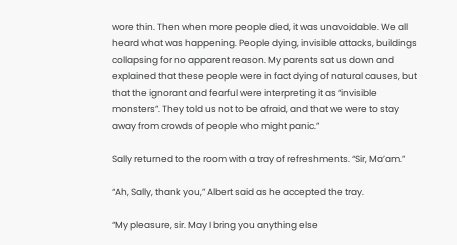wore thin. Then when more people died, it was unavoidable. We all heard what was happening. People dying, invisible attacks, buildings collapsing for no apparent reason. My parents sat us down and explained that these people were in fact dying of natural causes, but that the ignorant and fearful were interpreting it as “invisible monsters”. They told us not to be afraid, and that we were to stay away from crowds of people who might panic.”

Sally returned to the room with a tray of refreshments. “Sir, Ma’am.”

“Ah, Sally, thank you,” Albert said as he accepted the tray.

“My pleasure, sir. May I bring you anything else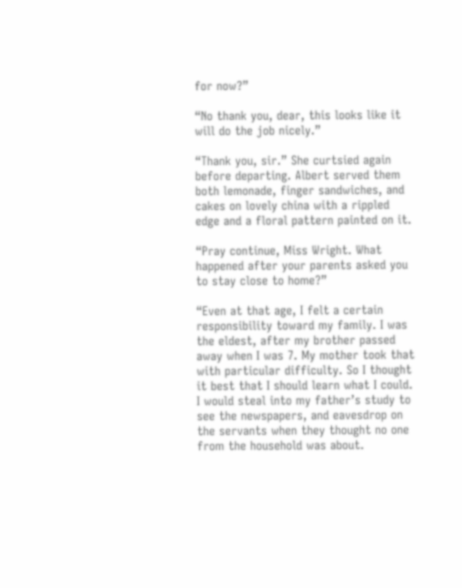for now?”

“No thank you, dear, this looks like it will do the job nicely.”

“Thank you, sir.” She curtsied again before departing. Albert served them both lemonade, finger sandwiches, and cakes on lovely china with a rippled edge and a floral pattern painted on it.

“Pray continue, Miss Wright. What happened after your parents asked you to stay close to home?”

“Even at that age, I felt a certain responsibility toward my family. I was the eldest, after my brother passed away when I was 7. My mother took that with particular difficulty. So I thought it best that I should learn what I could. I would steal into my father’s study to see the newspapers, and eavesdrop on the servants when they thought no one from the household was about.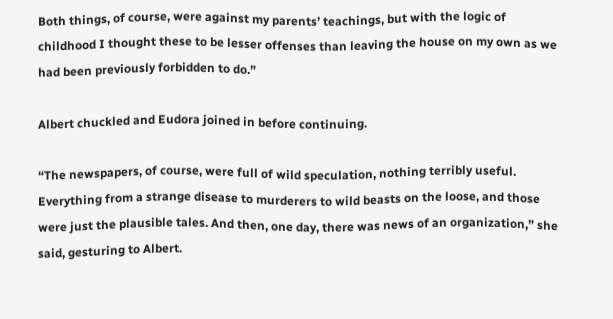Both things, of course, were against my parents’ teachings, but with the logic of childhood I thought these to be lesser offenses than leaving the house on my own as we had been previously forbidden to do.”

Albert chuckled and Eudora joined in before continuing.

“The newspapers, of course, were full of wild speculation, nothing terribly useful. Everything from a strange disease to murderers to wild beasts on the loose, and those were just the plausible tales. And then, one day, there was news of an organization,” she said, gesturing to Albert.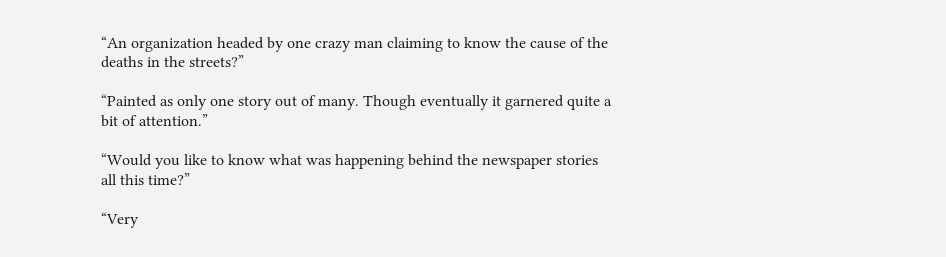“An organization headed by one crazy man claiming to know the cause of the deaths in the streets?”

“Painted as only one story out of many. Though eventually it garnered quite a bit of attention.”

“Would you like to know what was happening behind the newspaper stories all this time?”

“Very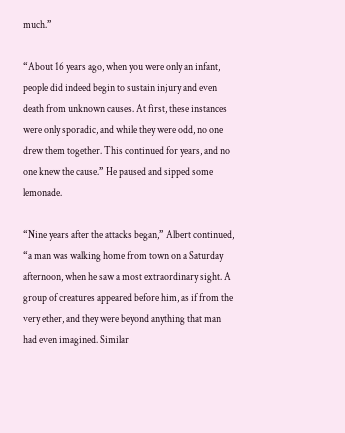much.”

“About 16 years ago, when you were only an infant, people did indeed begin to sustain injury and even death from unknown causes. At first, these instances were only sporadic, and while they were odd, no one drew them together. This continued for years, and no one knew the cause.” He paused and sipped some lemonade.

“Nine years after the attacks began,” Albert continued, “a man was walking home from town on a Saturday afternoon, when he saw a most extraordinary sight. A group of creatures appeared before him, as if from the very ether, and they were beyond anything that man had even imagined. Similar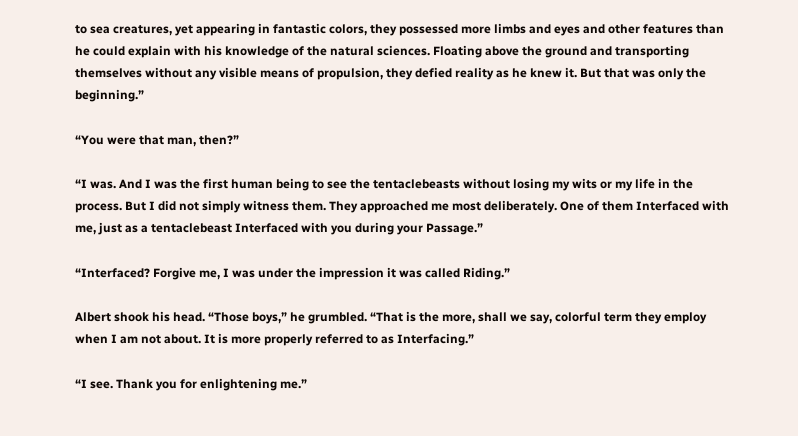to sea creatures, yet appearing in fantastic colors, they possessed more limbs and eyes and other features than he could explain with his knowledge of the natural sciences. Floating above the ground and transporting themselves without any visible means of propulsion, they defied reality as he knew it. But that was only the beginning.”

“You were that man, then?”

“I was. And I was the first human being to see the tentaclebeasts without losing my wits or my life in the process. But I did not simply witness them. They approached me most deliberately. One of them Interfaced with me, just as a tentaclebeast Interfaced with you during your Passage.”

“Interfaced? Forgive me, I was under the impression it was called Riding.”

Albert shook his head. “Those boys,” he grumbled. “That is the more, shall we say, colorful term they employ when I am not about. It is more properly referred to as Interfacing.”

“I see. Thank you for enlightening me.”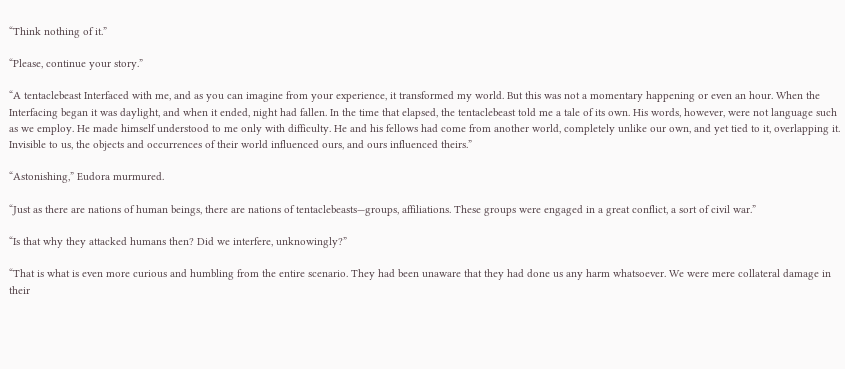“Think nothing of it.”

“Please, continue your story.”

“A tentaclebeast Interfaced with me, and as you can imagine from your experience, it transformed my world. But this was not a momentary happening or even an hour. When the Interfacing began it was daylight, and when it ended, night had fallen. In the time that elapsed, the tentaclebeast told me a tale of its own. His words, however, were not language such as we employ. He made himself understood to me only with difficulty. He and his fellows had come from another world, completely unlike our own, and yet tied to it, overlapping it. Invisible to us, the objects and occurrences of their world influenced ours, and ours influenced theirs.”

“Astonishing,” Eudora murmured.

“Just as there are nations of human beings, there are nations of tentaclebeasts—groups, affiliations. These groups were engaged in a great conflict, a sort of civil war.”

“Is that why they attacked humans then? Did we interfere, unknowingly?”

“That is what is even more curious and humbling from the entire scenario. They had been unaware that they had done us any harm whatsoever. We were mere collateral damage in their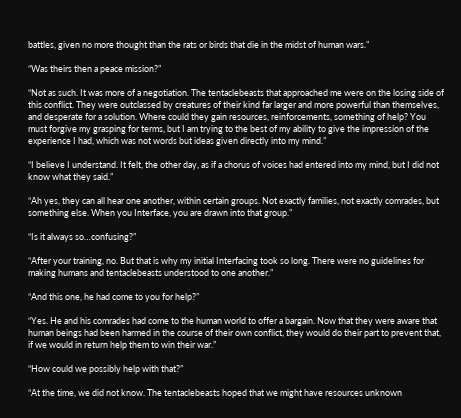battles, given no more thought than the rats or birds that die in the midst of human wars.”

“Was theirs then a peace mission?”

“Not as such. It was more of a negotiation. The tentaclebeasts that approached me were on the losing side of this conflict. They were outclassed by creatures of their kind far larger and more powerful than themselves, and desperate for a solution. Where could they gain resources, reinforcements, something of help? You must forgive my grasping for terms, but I am trying to the best of my ability to give the impression of the experience I had, which was not words but ideas given directly into my mind.”

“I believe I understand. It felt, the other day, as if a chorus of voices had entered into my mind, but I did not know what they said.”

“Ah yes, they can all hear one another, within certain groups. Not exactly families, not exactly comrades, but something else. When you Interface, you are drawn into that group.”

“Is it always so…confusing?”

“After your training, no. But that is why my initial Interfacing took so long. There were no guidelines for making humans and tentaclebeasts understood to one another.”

“And this one, he had come to you for help?”

“Yes. He and his comrades had come to the human world to offer a bargain. Now that they were aware that human beings had been harmed in the course of their own conflict, they would do their part to prevent that, if we would in return help them to win their war.”

“How could we possibly help with that?”

“At the time, we did not know. The tentaclebeasts hoped that we might have resources unknown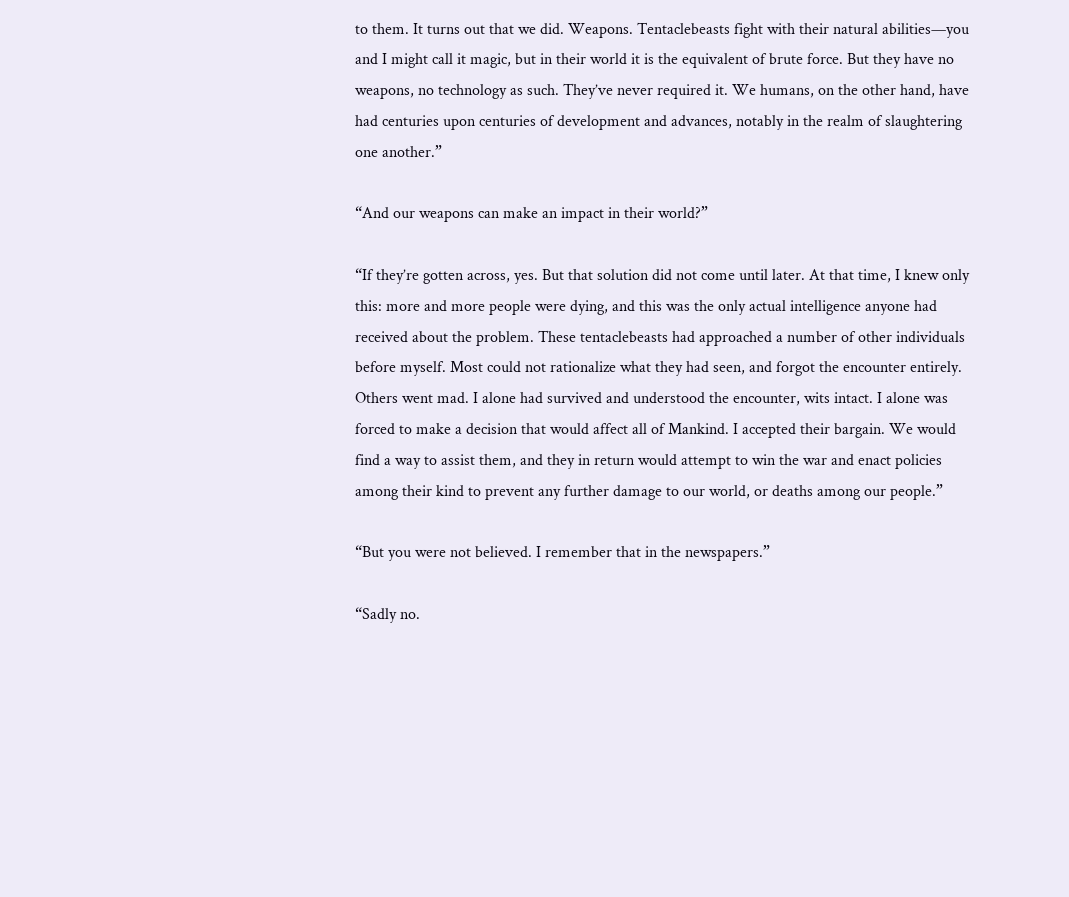to them. It turns out that we did. Weapons. Tentaclebeasts fight with their natural abilities—you and I might call it magic, but in their world it is the equivalent of brute force. But they have no weapons, no technology as such. They’ve never required it. We humans, on the other hand, have had centuries upon centuries of development and advances, notably in the realm of slaughtering one another.”

“And our weapons can make an impact in their world?”

“If they’re gotten across, yes. But that solution did not come until later. At that time, I knew only this: more and more people were dying, and this was the only actual intelligence anyone had received about the problem. These tentaclebeasts had approached a number of other individuals before myself. Most could not rationalize what they had seen, and forgot the encounter entirely. Others went mad. I alone had survived and understood the encounter, wits intact. I alone was forced to make a decision that would affect all of Mankind. I accepted their bargain. We would find a way to assist them, and they in return would attempt to win the war and enact policies among their kind to prevent any further damage to our world, or deaths among our people.”

“But you were not believed. I remember that in the newspapers.”

“Sadly no.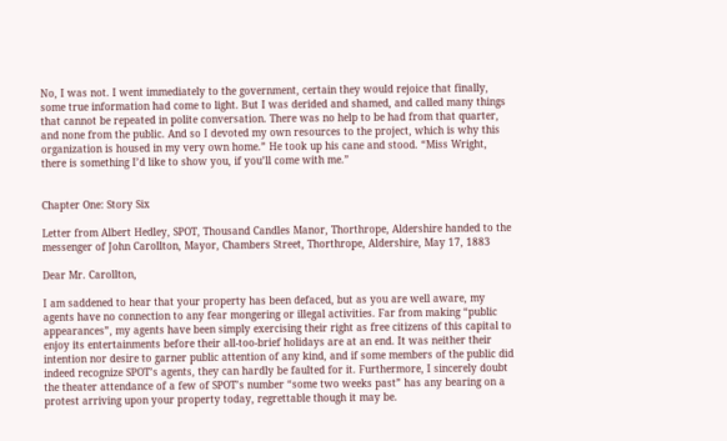No, I was not. I went immediately to the government, certain they would rejoice that finally, some true information had come to light. But I was derided and shamed, and called many things that cannot be repeated in polite conversation. There was no help to be had from that quarter, and none from the public. And so I devoted my own resources to the project, which is why this organization is housed in my very own home.” He took up his cane and stood. “Miss Wright, there is something I’d like to show you, if you’ll come with me.”


Chapter One: Story Six

Letter from Albert Hedley, SPOT, Thousand Candles Manor, Thorthrope, Aldershire handed to the messenger of John Carollton, Mayor, Chambers Street, Thorthrope, Aldershire, May 17, 1883

Dear Mr. Carollton,

I am saddened to hear that your property has been defaced, but as you are well aware, my agents have no connection to any fear mongering or illegal activities. Far from making “public appearances”, my agents have been simply exercising their right as free citizens of this capital to enjoy its entertainments before their all-too-brief holidays are at an end. It was neither their intention nor desire to garner public attention of any kind, and if some members of the public did indeed recognize SPOT’s agents, they can hardly be faulted for it. Furthermore, I sincerely doubt the theater attendance of a few of SPOT’s number “some two weeks past” has any bearing on a protest arriving upon your property today, regrettable though it may be.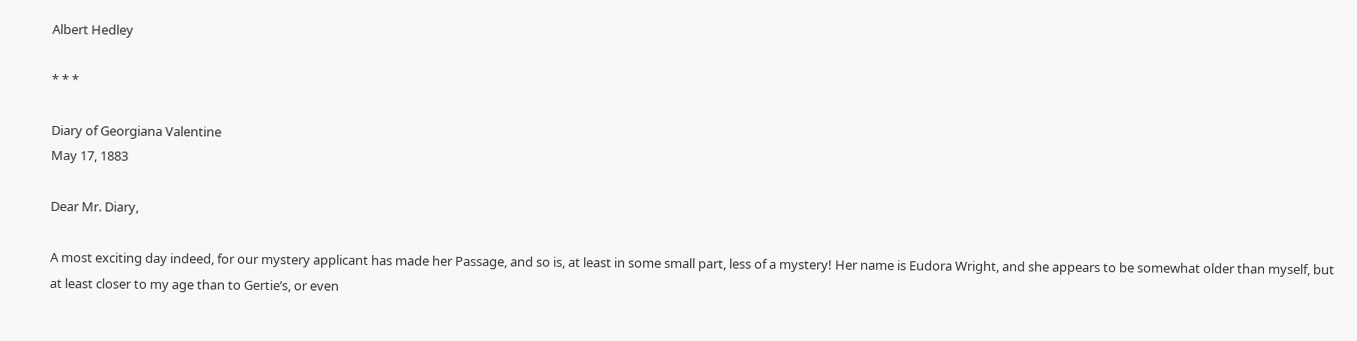Albert Hedley

* * *

Diary of Georgiana Valentine
May 17, 1883

Dear Mr. Diary,

A most exciting day indeed, for our mystery applicant has made her Passage, and so is, at least in some small part, less of a mystery! Her name is Eudora Wright, and she appears to be somewhat older than myself, but at least closer to my age than to Gertie’s, or even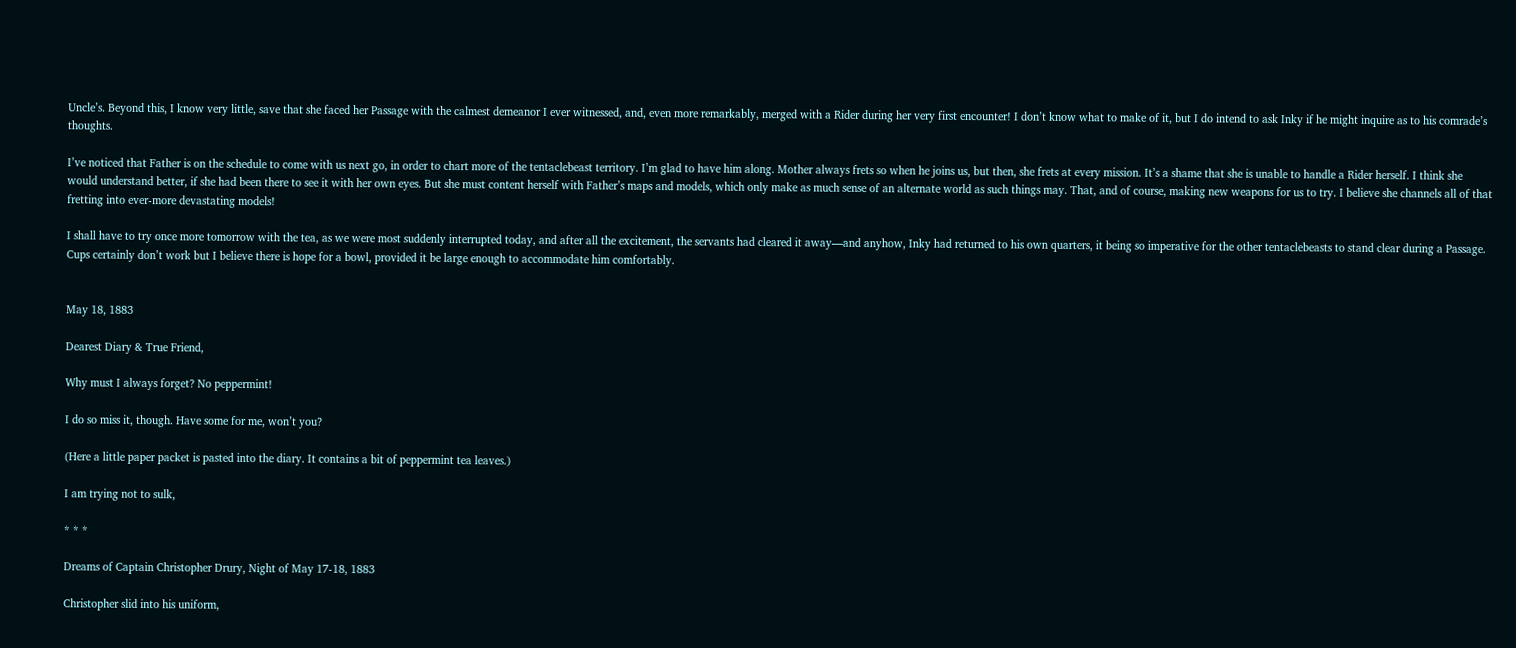Uncle’s. Beyond this, I know very little, save that she faced her Passage with the calmest demeanor I ever witnessed, and, even more remarkably, merged with a Rider during her very first encounter! I don’t know what to make of it, but I do intend to ask Inky if he might inquire as to his comrade’s thoughts.

I’ve noticed that Father is on the schedule to come with us next go, in order to chart more of the tentaclebeast territory. I’m glad to have him along. Mother always frets so when he joins us, but then, she frets at every mission. It’s a shame that she is unable to handle a Rider herself. I think she would understand better, if she had been there to see it with her own eyes. But she must content herself with Father’s maps and models, which only make as much sense of an alternate world as such things may. That, and of course, making new weapons for us to try. I believe she channels all of that fretting into ever-more devastating models!

I shall have to try once more tomorrow with the tea, as we were most suddenly interrupted today, and after all the excitement, the servants had cleared it away—and anyhow, Inky had returned to his own quarters, it being so imperative for the other tentaclebeasts to stand clear during a Passage. Cups certainly don’t work but I believe there is hope for a bowl, provided it be large enough to accommodate him comfortably.


May 18, 1883

Dearest Diary & True Friend,

Why must I always forget? No peppermint!

I do so miss it, though. Have some for me, won’t you?

(Here a little paper packet is pasted into the diary. It contains a bit of peppermint tea leaves.)

I am trying not to sulk,

* * *

Dreams of Captain Christopher Drury, Night of May 17-18, 1883

Christopher slid into his uniform,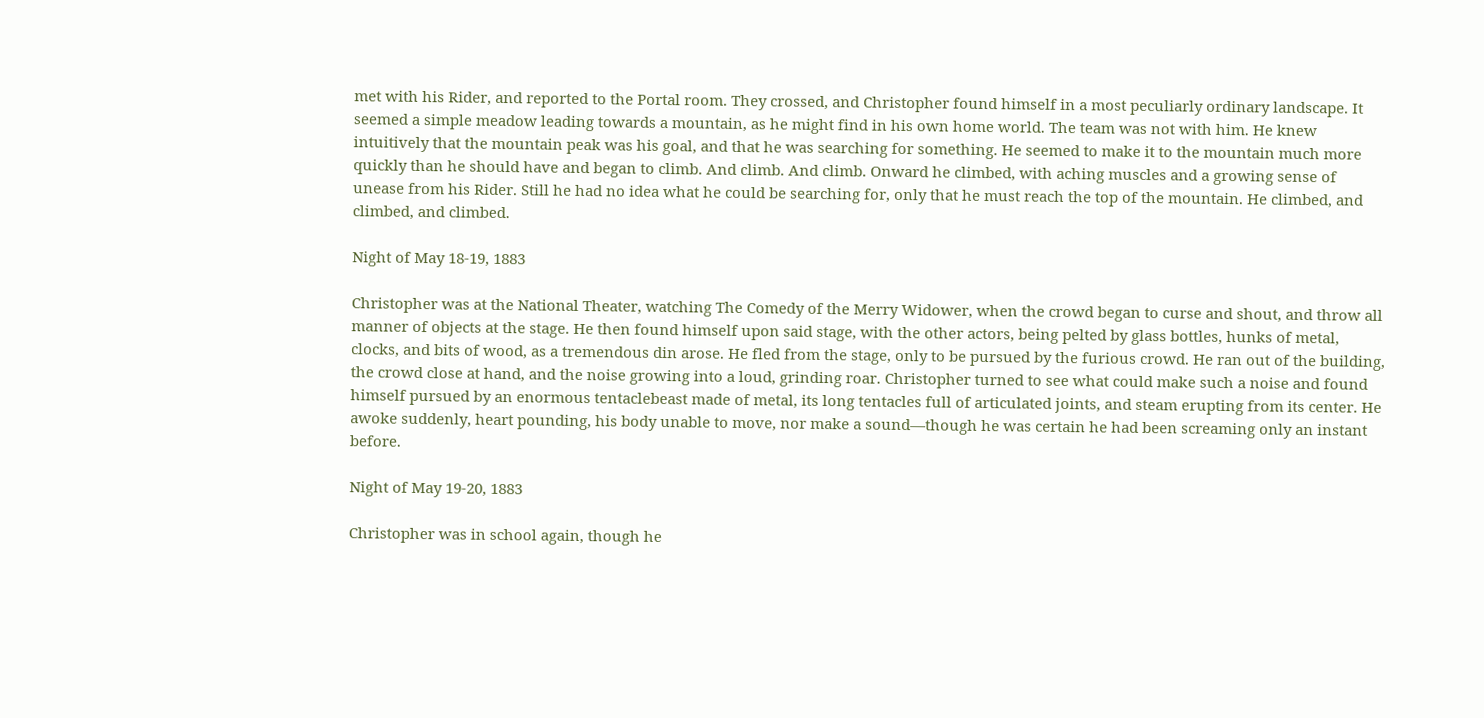met with his Rider, and reported to the Portal room. They crossed, and Christopher found himself in a most peculiarly ordinary landscape. It seemed a simple meadow leading towards a mountain, as he might find in his own home world. The team was not with him. He knew intuitively that the mountain peak was his goal, and that he was searching for something. He seemed to make it to the mountain much more quickly than he should have and began to climb. And climb. And climb. Onward he climbed, with aching muscles and a growing sense of unease from his Rider. Still he had no idea what he could be searching for, only that he must reach the top of the mountain. He climbed, and climbed, and climbed.

Night of May 18-19, 1883

Christopher was at the National Theater, watching The Comedy of the Merry Widower, when the crowd began to curse and shout, and throw all manner of objects at the stage. He then found himself upon said stage, with the other actors, being pelted by glass bottles, hunks of metal, clocks, and bits of wood, as a tremendous din arose. He fled from the stage, only to be pursued by the furious crowd. He ran out of the building, the crowd close at hand, and the noise growing into a loud, grinding roar. Christopher turned to see what could make such a noise and found himself pursued by an enormous tentaclebeast made of metal, its long tentacles full of articulated joints, and steam erupting from its center. He awoke suddenly, heart pounding, his body unable to move, nor make a sound—though he was certain he had been screaming only an instant before.

Night of May 19-20, 1883

Christopher was in school again, though he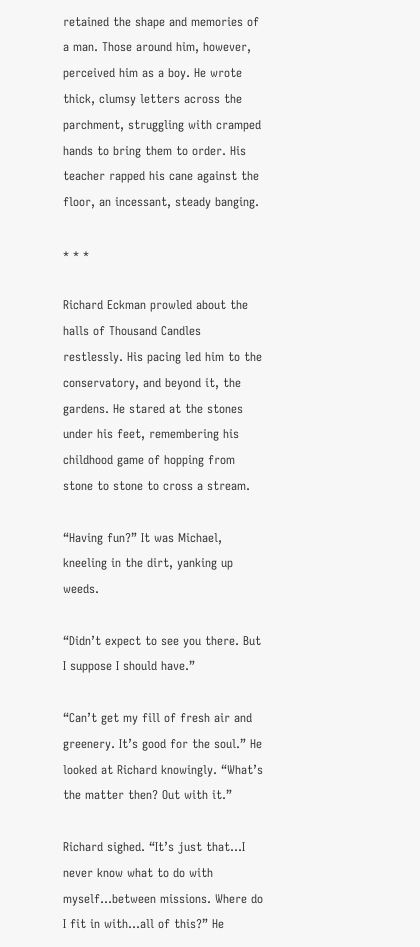retained the shape and memories of a man. Those around him, however, perceived him as a boy. He wrote thick, clumsy letters across the parchment, struggling with cramped hands to bring them to order. His teacher rapped his cane against the floor, an incessant, steady banging.

* * *

Richard Eckman prowled about the halls of Thousand Candles restlessly. His pacing led him to the conservatory, and beyond it, the gardens. He stared at the stones under his feet, remembering his childhood game of hopping from stone to stone to cross a stream.

“Having fun?” It was Michael, kneeling in the dirt, yanking up weeds.

“Didn’t expect to see you there. But I suppose I should have.”

“Can’t get my fill of fresh air and greenery. It’s good for the soul.” He looked at Richard knowingly. “What’s the matter then? Out with it.”

Richard sighed. “It’s just that…I never know what to do with myself…between missions. Where do I fit in with…all of this?” He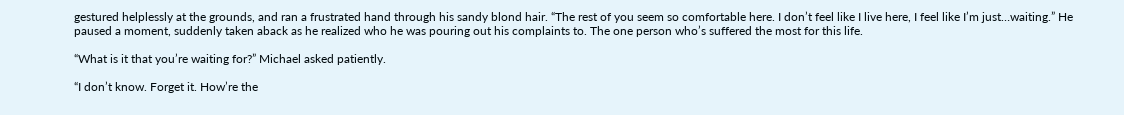gestured helplessly at the grounds, and ran a frustrated hand through his sandy blond hair. “The rest of you seem so comfortable here. I don’t feel like I live here, I feel like I’m just…waiting.” He paused a moment, suddenly taken aback as he realized who he was pouring out his complaints to. The one person who’s suffered the most for this life.

“What is it that you’re waiting for?” Michael asked patiently.

“I don’t know. Forget it. How’re the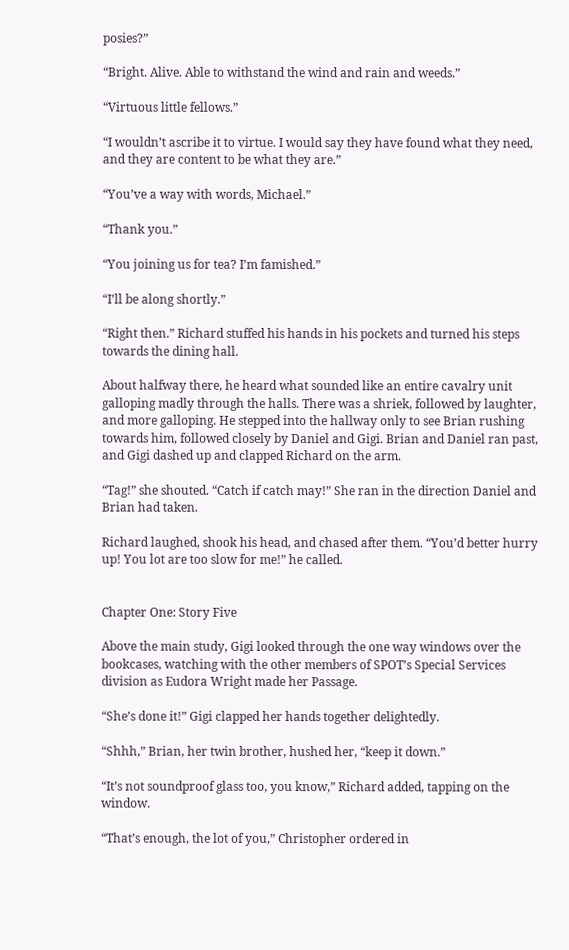posies?”

“Bright. Alive. Able to withstand the wind and rain and weeds.”

“Virtuous little fellows.”

“I wouldn’t ascribe it to virtue. I would say they have found what they need, and they are content to be what they are.”

“You’ve a way with words, Michael.”

“Thank you.”

“You joining us for tea? I’m famished.”

“I’ll be along shortly.”

“Right then.” Richard stuffed his hands in his pockets and turned his steps towards the dining hall.

About halfway there, he heard what sounded like an entire cavalry unit galloping madly through the halls. There was a shriek, followed by laughter, and more galloping. He stepped into the hallway only to see Brian rushing towards him, followed closely by Daniel and Gigi. Brian and Daniel ran past, and Gigi dashed up and clapped Richard on the arm.

“Tag!” she shouted. “Catch if catch may!” She ran in the direction Daniel and Brian had taken.

Richard laughed, shook his head, and chased after them. “You’d better hurry up! You lot are too slow for me!” he called.


Chapter One: Story Five

Above the main study, Gigi looked through the one way windows over the bookcases, watching with the other members of SPOT’s Special Services division as Eudora Wright made her Passage.

“She’s done it!” Gigi clapped her hands together delightedly.

“Shhh,” Brian, her twin brother, hushed her, “keep it down.”

“It’s not soundproof glass too, you know,” Richard added, tapping on the window.

“That’s enough, the lot of you,” Christopher ordered in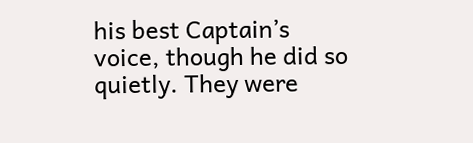his best Captain’s voice, though he did so quietly. They were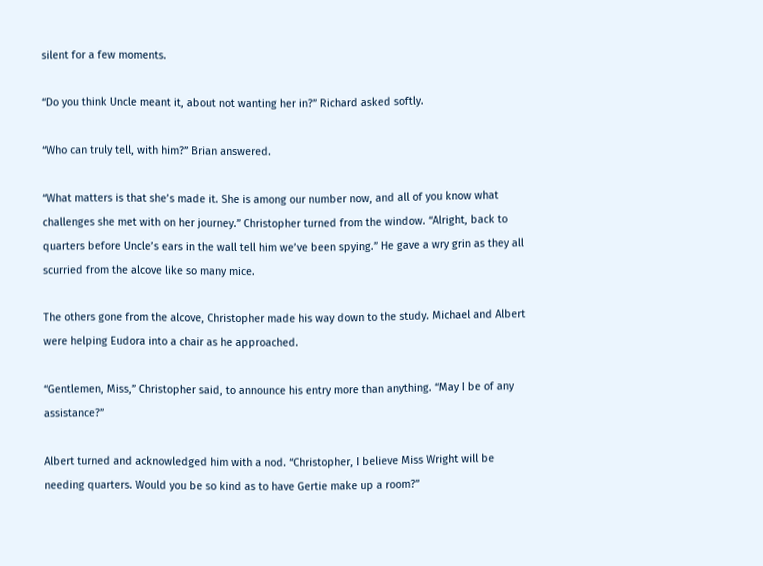silent for a few moments.

“Do you think Uncle meant it, about not wanting her in?” Richard asked softly.

“Who can truly tell, with him?” Brian answered.

“What matters is that she’s made it. She is among our number now, and all of you know what challenges she met with on her journey.” Christopher turned from the window. “Alright, back to quarters before Uncle’s ears in the wall tell him we’ve been spying.” He gave a wry grin as they all scurried from the alcove like so many mice.

The others gone from the alcove, Christopher made his way down to the study. Michael and Albert were helping Eudora into a chair as he approached.

“Gentlemen, Miss,” Christopher said, to announce his entry more than anything. “May I be of any assistance?”

Albert turned and acknowledged him with a nod. “Christopher, I believe Miss Wright will be needing quarters. Would you be so kind as to have Gertie make up a room?”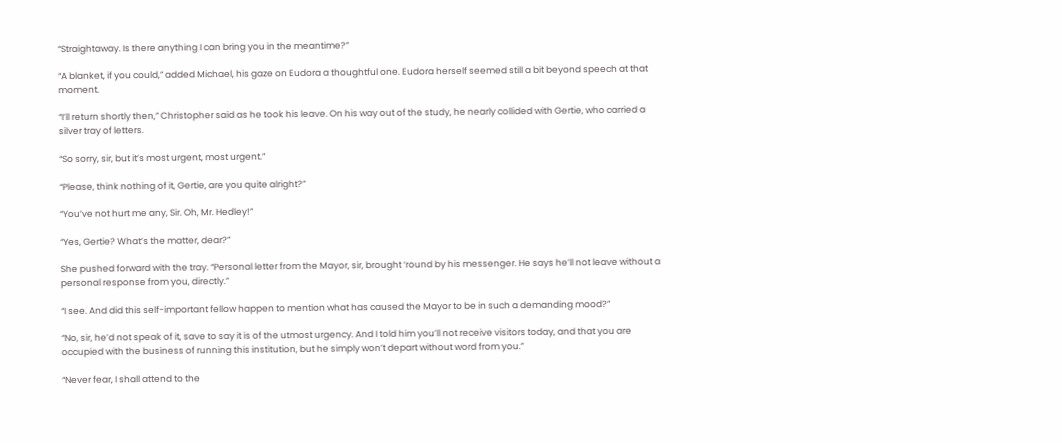“Straightaway. Is there anything I can bring you in the meantime?”

“A blanket, if you could,” added Michael, his gaze on Eudora a thoughtful one. Eudora herself seemed still a bit beyond speech at that moment.

“I’ll return shortly then,” Christopher said as he took his leave. On his way out of the study, he nearly collided with Gertie, who carried a silver tray of letters.

“So sorry, sir, but it’s most urgent, most urgent.”

“Please, think nothing of it, Gertie, are you quite alright?”

“You’ve not hurt me any, Sir. Oh, Mr. Hedley!”

“Yes, Gertie? What’s the matter, dear?”

She pushed forward with the tray. “Personal letter from the Mayor, sir, brought ‘round by his messenger. He says he’ll not leave without a personal response from you, directly.”

“I see. And did this self-important fellow happen to mention what has caused the Mayor to be in such a demanding mood?”

“No, sir, he’d not speak of it, save to say it is of the utmost urgency. And I told him you’ll not receive visitors today, and that you are occupied with the business of running this institution, but he simply won’t depart without word from you.”

“Never fear, I shall attend to the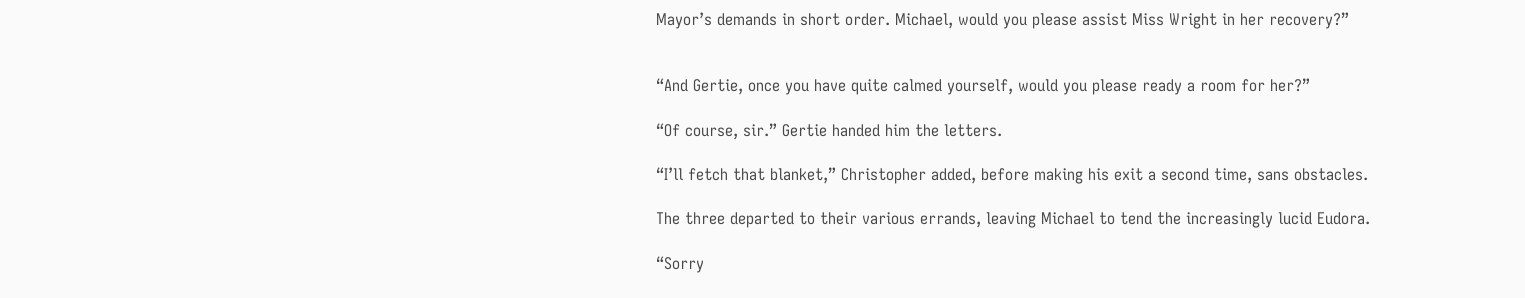Mayor’s demands in short order. Michael, would you please assist Miss Wright in her recovery?”


“And Gertie, once you have quite calmed yourself, would you please ready a room for her?”

“Of course, sir.” Gertie handed him the letters.

“I’ll fetch that blanket,” Christopher added, before making his exit a second time, sans obstacles.

The three departed to their various errands, leaving Michael to tend the increasingly lucid Eudora.

“Sorry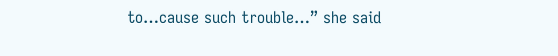to…cause such trouble…” she said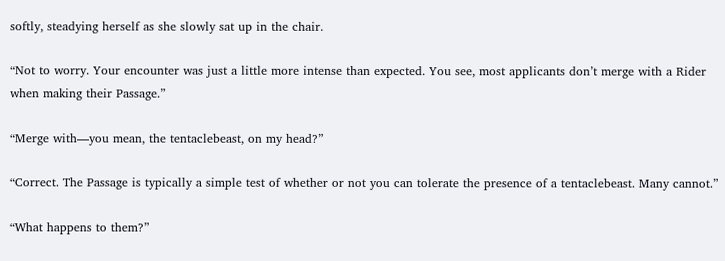softly, steadying herself as she slowly sat up in the chair.

“Not to worry. Your encounter was just a little more intense than expected. You see, most applicants don’t merge with a Rider when making their Passage.”

“Merge with—you mean, the tentaclebeast, on my head?”

“Correct. The Passage is typically a simple test of whether or not you can tolerate the presence of a tentaclebeast. Many cannot.”

“What happens to them?”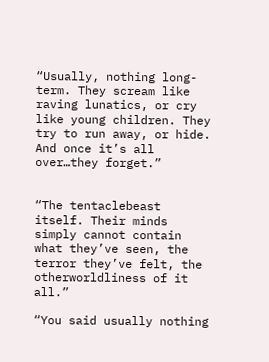“Usually, nothing long-term. They scream like raving lunatics, or cry like young children. They try to run away, or hide. And once it’s all over…they forget.”


“The tentaclebeast itself. Their minds simply cannot contain what they’ve seen, the terror they’ve felt, the otherworldliness of it all.”

“You said usually nothing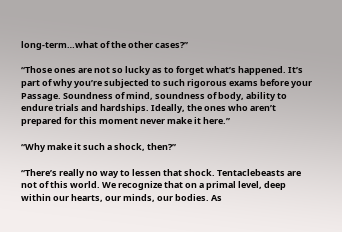long-term…what of the other cases?”

“Those ones are not so lucky as to forget what’s happened. It’s part of why you’re subjected to such rigorous exams before your Passage. Soundness of mind, soundness of body, ability to endure trials and hardships. Ideally, the ones who aren’t prepared for this moment never make it here.”

“Why make it such a shock, then?”

“There’s really no way to lessen that shock. Tentaclebeasts are not of this world. We recognize that on a primal level, deep within our hearts, our minds, our bodies. As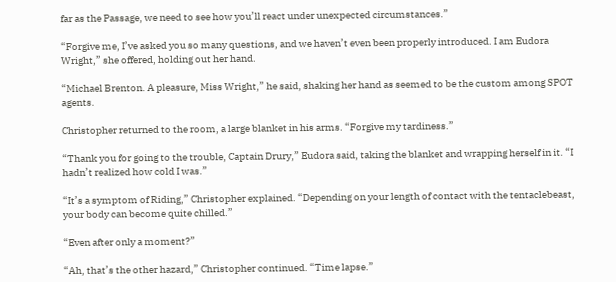far as the Passage, we need to see how you’ll react under unexpected circumstances.”

“Forgive me, I’ve asked you so many questions, and we haven’t even been properly introduced. I am Eudora Wright,” she offered, holding out her hand.

“Michael Brenton. A pleasure, Miss Wright,” he said, shaking her hand as seemed to be the custom among SPOT agents.

Christopher returned to the room, a large blanket in his arms. “Forgive my tardiness.”

“Thank you for going to the trouble, Captain Drury,” Eudora said, taking the blanket and wrapping herself in it. “I hadn’t realized how cold I was.”

“It’s a symptom of Riding,” Christopher explained. “Depending on your length of contact with the tentaclebeast, your body can become quite chilled.”

“Even after only a moment?”

“Ah, that’s the other hazard,” Christopher continued. “Time lapse.”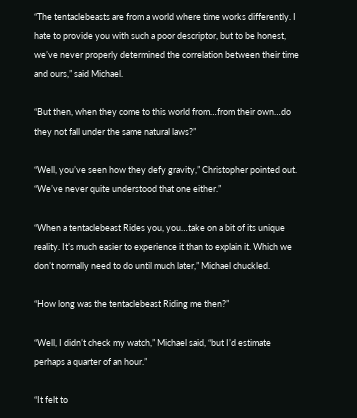“The tentaclebeasts are from a world where time works differently. I hate to provide you with such a poor descriptor, but to be honest, we’ve never properly determined the correlation between their time and ours,” said Michael.

“But then, when they come to this world from…from their own…do they not fall under the same natural laws?”

“Well, you’ve seen how they defy gravity,” Christopher pointed out. “We’ve never quite understood that one either.”

“When a tentaclebeast Rides you, you…take on a bit of its unique reality. It’s much easier to experience it than to explain it. Which we don’t normally need to do until much later,” Michael chuckled.

“How long was the tentaclebeast Riding me then?”

“Well, I didn’t check my watch,” Michael said, “but I’d estimate perhaps a quarter of an hour.”

“It felt to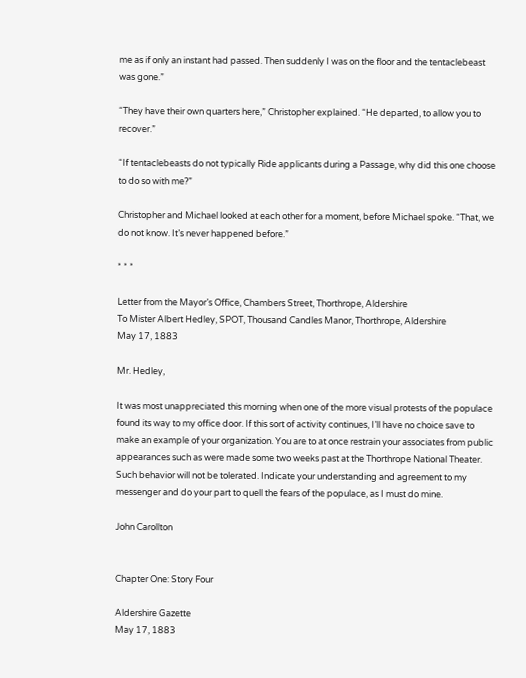me as if only an instant had passed. Then suddenly I was on the floor and the tentaclebeast was gone.”

“They have their own quarters here,” Christopher explained. “He departed, to allow you to recover.”

“If tentaclebeasts do not typically Ride applicants during a Passage, why did this one choose to do so with me?”

Christopher and Michael looked at each other for a moment, before Michael spoke. “That, we do not know. It’s never happened before.”

* * *

Letter from the Mayor’s Office, Chambers Street, Thorthrope, Aldershire
To Mister Albert Hedley, SPOT, Thousand Candles Manor, Thorthrope, Aldershire
May 17, 1883

Mr. Hedley,

It was most unappreciated this morning when one of the more visual protests of the populace found its way to my office door. If this sort of activity continues, I’ll have no choice save to make an example of your organization. You are to at once restrain your associates from public appearances such as were made some two weeks past at the Thorthrope National Theater. Such behavior will not be tolerated. Indicate your understanding and agreement to my messenger and do your part to quell the fears of the populace, as I must do mine.

John Carollton


Chapter One: Story Four

Aldershire Gazette
May 17, 1883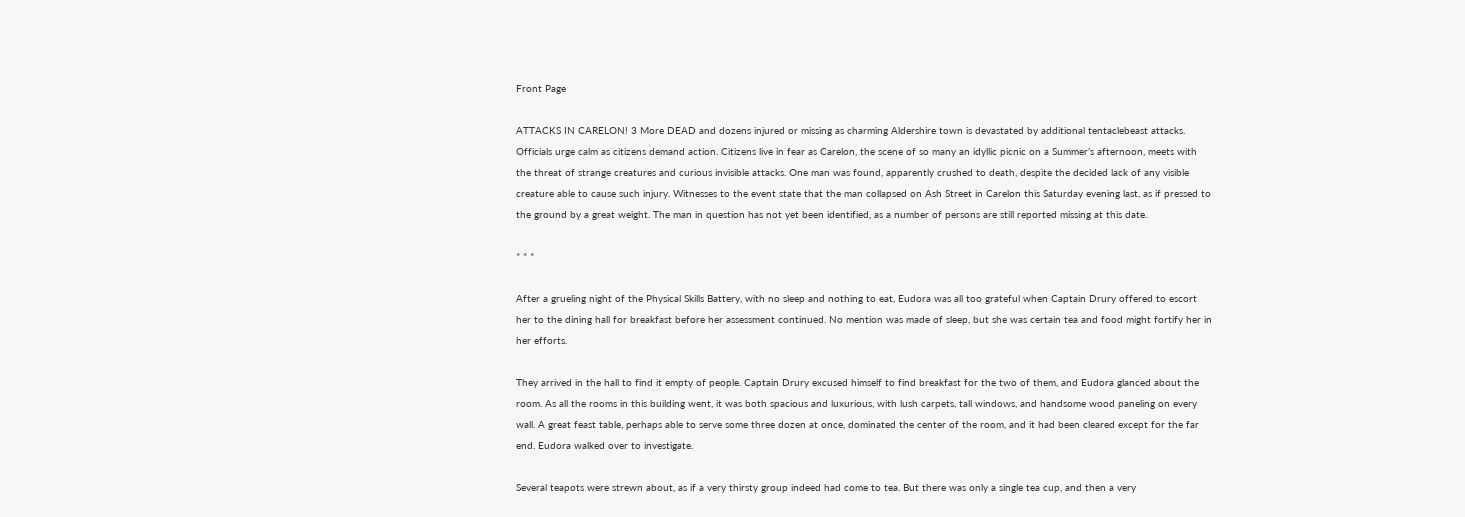Front Page

ATTACKS IN CARELON! 3 More DEAD and dozens injured or missing as charming Aldershire town is devastated by additional tentaclebeast attacks. Officials urge calm as citizens demand action. Citizens live in fear as Carelon, the scene of so many an idyllic picnic on a Summer’s afternoon, meets with the threat of strange creatures and curious invisible attacks. One man was found, apparently crushed to death, despite the decided lack of any visible creature able to cause such injury. Witnesses to the event state that the man collapsed on Ash Street in Carelon this Saturday evening last, as if pressed to the ground by a great weight. The man in question has not yet been identified, as a number of persons are still reported missing at this date.

* * *

After a grueling night of the Physical Skills Battery, with no sleep and nothing to eat, Eudora was all too grateful when Captain Drury offered to escort her to the dining hall for breakfast before her assessment continued. No mention was made of sleep, but she was certain tea and food might fortify her in her efforts.

They arrived in the hall to find it empty of people. Captain Drury excused himself to find breakfast for the two of them, and Eudora glanced about the room. As all the rooms in this building went, it was both spacious and luxurious, with lush carpets, tall windows, and handsome wood paneling on every wall. A great feast table, perhaps able to serve some three dozen at once, dominated the center of the room, and it had been cleared except for the far end. Eudora walked over to investigate.

Several teapots were strewn about, as if a very thirsty group indeed had come to tea. But there was only a single tea cup, and then a very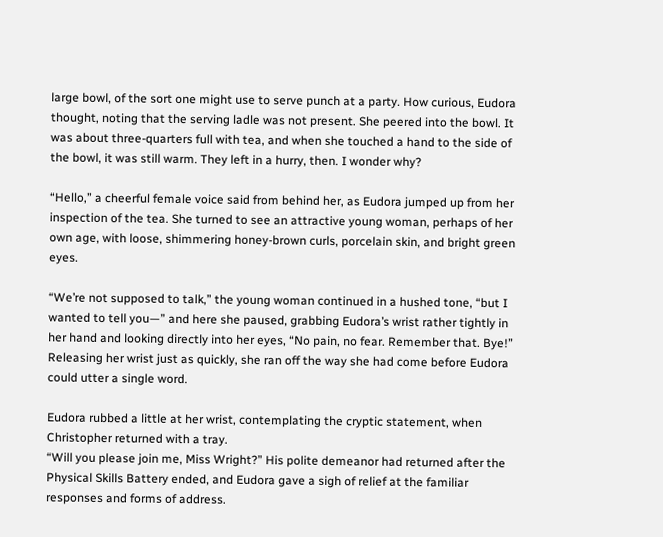large bowl, of the sort one might use to serve punch at a party. How curious, Eudora thought, noting that the serving ladle was not present. She peered into the bowl. It was about three-quarters full with tea, and when she touched a hand to the side of the bowl, it was still warm. They left in a hurry, then. I wonder why?

“Hello,” a cheerful female voice said from behind her, as Eudora jumped up from her inspection of the tea. She turned to see an attractive young woman, perhaps of her own age, with loose, shimmering honey-brown curls, porcelain skin, and bright green eyes.

“We’re not supposed to talk,” the young woman continued in a hushed tone, “but I wanted to tell you—” and here she paused, grabbing Eudora’s wrist rather tightly in her hand and looking directly into her eyes, “No pain, no fear. Remember that. Bye!” Releasing her wrist just as quickly, she ran off the way she had come before Eudora could utter a single word.

Eudora rubbed a little at her wrist, contemplating the cryptic statement, when Christopher returned with a tray.
“Will you please join me, Miss Wright?” His polite demeanor had returned after the Physical Skills Battery ended, and Eudora gave a sigh of relief at the familiar responses and forms of address.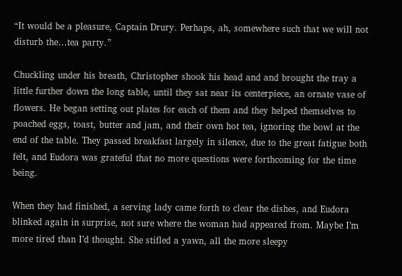“It would be a pleasure, Captain Drury. Perhaps, ah, somewhere such that we will not disturb the…tea party.”

Chuckling under his breath, Christopher shook his head and and brought the tray a little further down the long table, until they sat near its centerpiece, an ornate vase of flowers. He began setting out plates for each of them and they helped themselves to poached eggs, toast, butter and jam, and their own hot tea, ignoring the bowl at the end of the table. They passed breakfast largely in silence, due to the great fatigue both felt, and Eudora was grateful that no more questions were forthcoming for the time being.

When they had finished, a serving lady came forth to clear the dishes, and Eudora blinked again in surprise, not sure where the woman had appeared from. Maybe I’m more tired than I’d thought. She stifled a yawn, all the more sleepy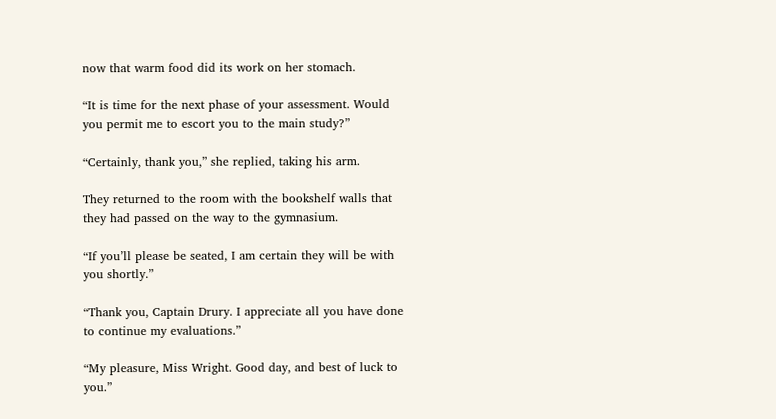now that warm food did its work on her stomach.

“It is time for the next phase of your assessment. Would you permit me to escort you to the main study?”

“Certainly, thank you,” she replied, taking his arm.

They returned to the room with the bookshelf walls that they had passed on the way to the gymnasium.

“If you’ll please be seated, I am certain they will be with you shortly.”

“Thank you, Captain Drury. I appreciate all you have done to continue my evaluations.”

“My pleasure, Miss Wright. Good day, and best of luck to you.”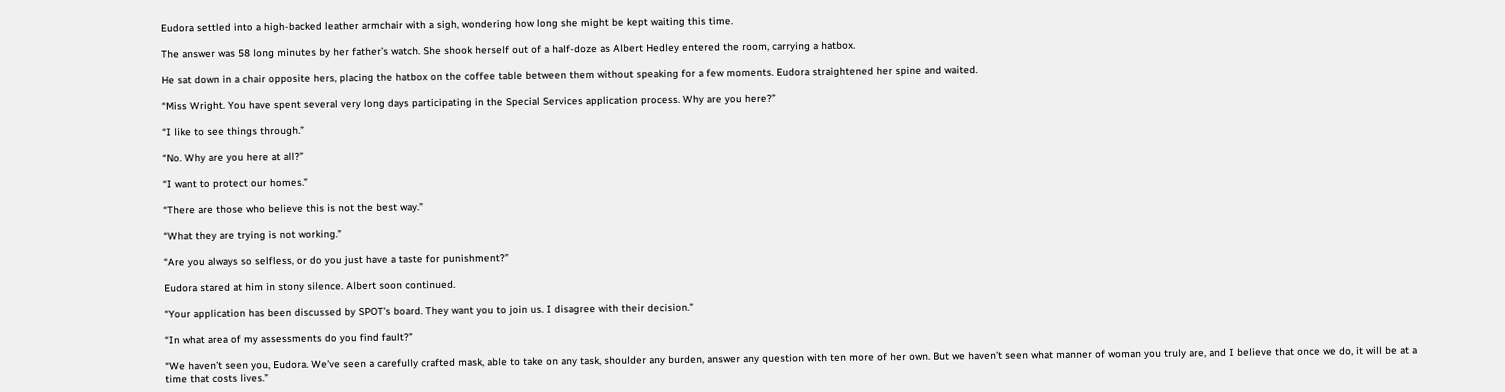Eudora settled into a high-backed leather armchair with a sigh, wondering how long she might be kept waiting this time.

The answer was 58 long minutes by her father’s watch. She shook herself out of a half-doze as Albert Hedley entered the room, carrying a hatbox.

He sat down in a chair opposite hers, placing the hatbox on the coffee table between them without speaking for a few moments. Eudora straightened her spine and waited.

“Miss Wright. You have spent several very long days participating in the Special Services application process. Why are you here?”

“I like to see things through.”

“No. Why are you here at all?”

“I want to protect our homes.”

“There are those who believe this is not the best way.”

“What they are trying is not working.”

“Are you always so selfless, or do you just have a taste for punishment?”

Eudora stared at him in stony silence. Albert soon continued.

“Your application has been discussed by SPOT’s board. They want you to join us. I disagree with their decision.”

“In what area of my assessments do you find fault?”

“We haven’t seen you, Eudora. We’ve seen a carefully crafted mask, able to take on any task, shoulder any burden, answer any question with ten more of her own. But we haven’t seen what manner of woman you truly are, and I believe that once we do, it will be at a time that costs lives.”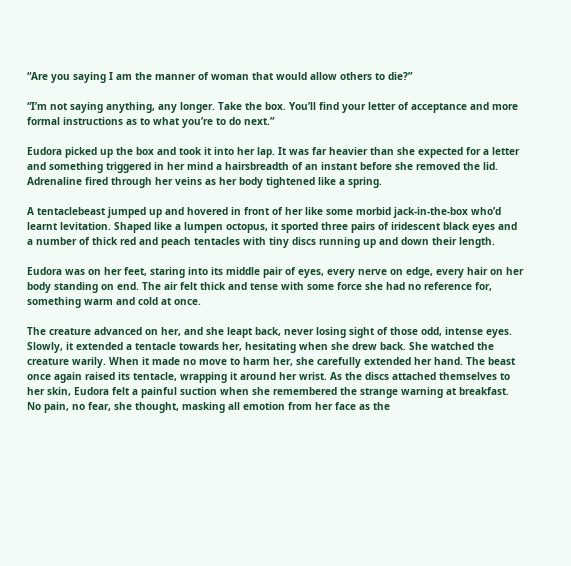“Are you saying I am the manner of woman that would allow others to die?”

“I’m not saying anything, any longer. Take the box. You’ll find your letter of acceptance and more formal instructions as to what you’re to do next.”

Eudora picked up the box and took it into her lap. It was far heavier than she expected for a letter and something triggered in her mind a hairsbreadth of an instant before she removed the lid. Adrenaline fired through her veins as her body tightened like a spring.

A tentaclebeast jumped up and hovered in front of her like some morbid jack-in-the-box who’d learnt levitation. Shaped like a lumpen octopus, it sported three pairs of iridescent black eyes and a number of thick red and peach tentacles with tiny discs running up and down their length.

Eudora was on her feet, staring into its middle pair of eyes, every nerve on edge, every hair on her body standing on end. The air felt thick and tense with some force she had no reference for, something warm and cold at once.

The creature advanced on her, and she leapt back, never losing sight of those odd, intense eyes. Slowly, it extended a tentacle towards her, hesitating when she drew back. She watched the creature warily. When it made no move to harm her, she carefully extended her hand. The beast once again raised its tentacle, wrapping it around her wrist. As the discs attached themselves to her skin, Eudora felt a painful suction when she remembered the strange warning at breakfast. No pain, no fear, she thought, masking all emotion from her face as the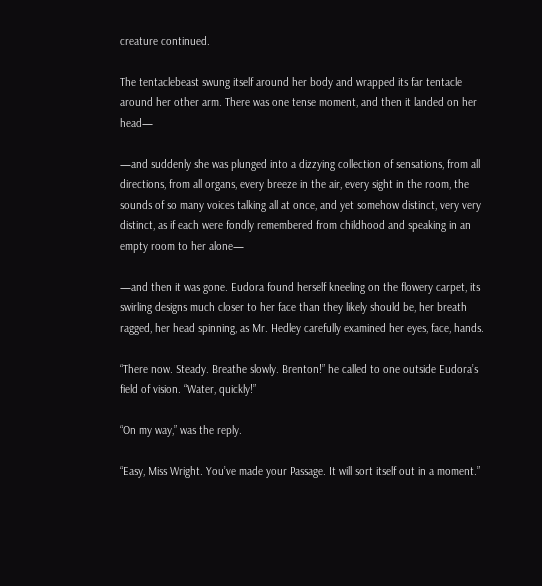creature continued.

The tentaclebeast swung itself around her body and wrapped its far tentacle around her other arm. There was one tense moment, and then it landed on her head—

—and suddenly she was plunged into a dizzying collection of sensations, from all directions, from all organs, every breeze in the air, every sight in the room, the sounds of so many voices talking all at once, and yet somehow distinct, very very distinct, as if each were fondly remembered from childhood and speaking in an empty room to her alone—

—and then it was gone. Eudora found herself kneeling on the flowery carpet, its swirling designs much closer to her face than they likely should be, her breath ragged, her head spinning, as Mr. Hedley carefully examined her eyes, face, hands.

“There now. Steady. Breathe slowly. Brenton!” he called to one outside Eudora’s field of vision. “Water, quickly!”

“On my way,” was the reply.

“Easy, Miss Wright. You’ve made your Passage. It will sort itself out in a moment.”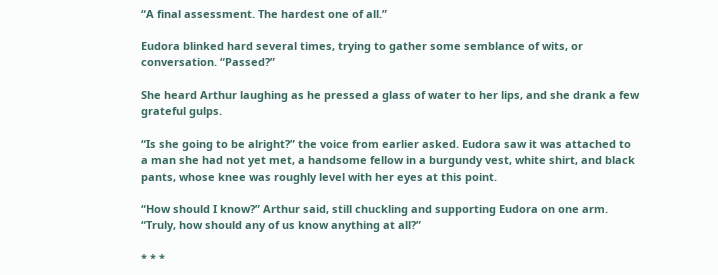“A final assessment. The hardest one of all.”

Eudora blinked hard several times, trying to gather some semblance of wits, or conversation. “Passed?”

She heard Arthur laughing as he pressed a glass of water to her lips, and she drank a few grateful gulps.

“Is she going to be alright?” the voice from earlier asked. Eudora saw it was attached to a man she had not yet met, a handsome fellow in a burgundy vest, white shirt, and black pants, whose knee was roughly level with her eyes at this point.

“How should I know?” Arthur said, still chuckling and supporting Eudora on one arm. “Truly, how should any of us know anything at all?”

* * *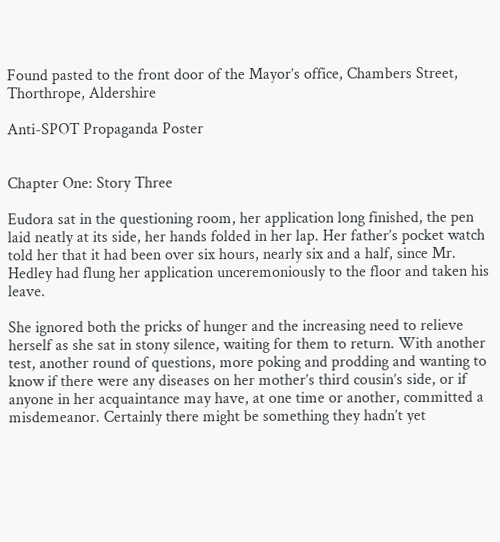Found pasted to the front door of the Mayor’s office, Chambers Street, Thorthrope, Aldershire

Anti-SPOT Propaganda Poster


Chapter One: Story Three

Eudora sat in the questioning room, her application long finished, the pen laid neatly at its side, her hands folded in her lap. Her father’s pocket watch told her that it had been over six hours, nearly six and a half, since Mr. Hedley had flung her application unceremoniously to the floor and taken his leave.

She ignored both the pricks of hunger and the increasing need to relieve herself as she sat in stony silence, waiting for them to return. With another test, another round of questions, more poking and prodding and wanting to know if there were any diseases on her mother’s third cousin’s side, or if anyone in her acquaintance may have, at one time or another, committed a misdemeanor. Certainly there might be something they hadn’t yet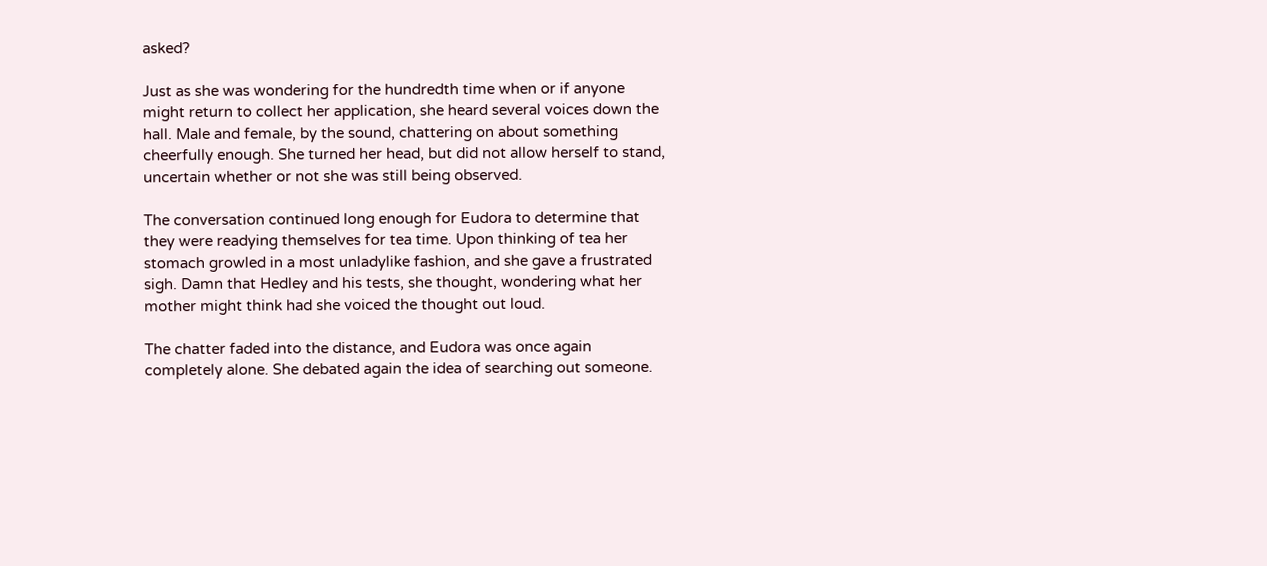asked?

Just as she was wondering for the hundredth time when or if anyone might return to collect her application, she heard several voices down the hall. Male and female, by the sound, chattering on about something cheerfully enough. She turned her head, but did not allow herself to stand, uncertain whether or not she was still being observed.

The conversation continued long enough for Eudora to determine that they were readying themselves for tea time. Upon thinking of tea her stomach growled in a most unladylike fashion, and she gave a frustrated sigh. Damn that Hedley and his tests, she thought, wondering what her mother might think had she voiced the thought out loud.

The chatter faded into the distance, and Eudora was once again completely alone. She debated again the idea of searching out someone.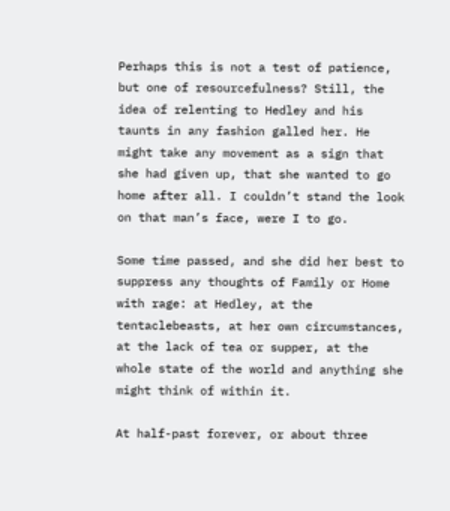Perhaps this is not a test of patience, but one of resourcefulness? Still, the idea of relenting to Hedley and his taunts in any fashion galled her. He might take any movement as a sign that she had given up, that she wanted to go home after all. I couldn’t stand the look on that man’s face, were I to go.

Some time passed, and she did her best to suppress any thoughts of Family or Home with rage: at Hedley, at the tentaclebeasts, at her own circumstances, at the lack of tea or supper, at the whole state of the world and anything she might think of within it.

At half-past forever, or about three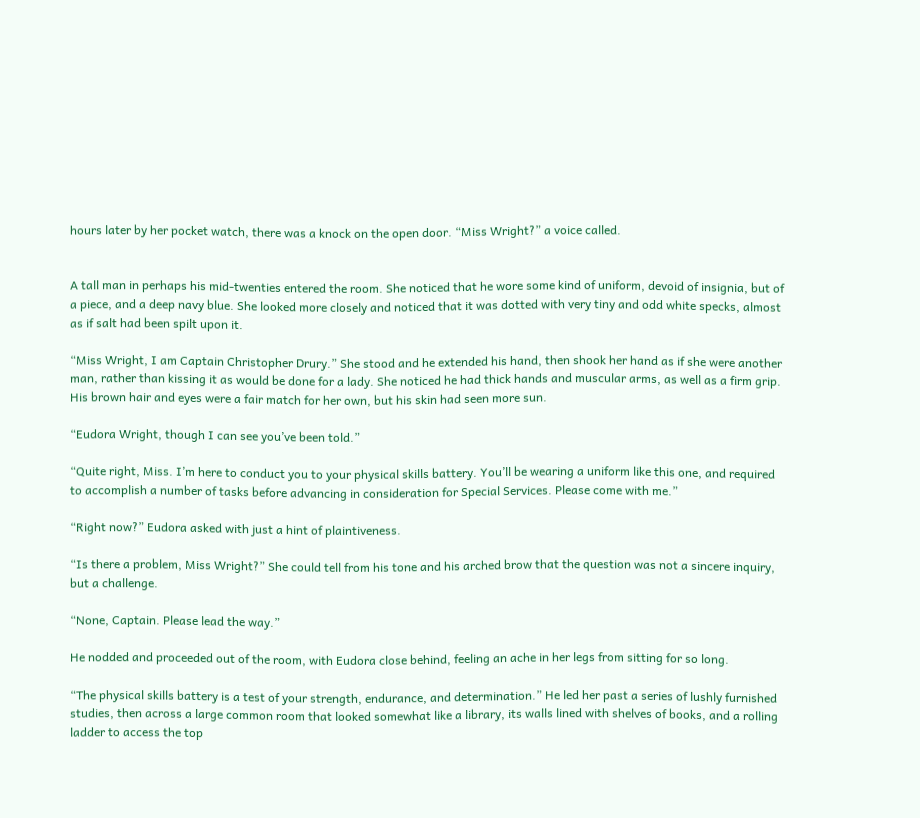hours later by her pocket watch, there was a knock on the open door. “Miss Wright?” a voice called.


A tall man in perhaps his mid-twenties entered the room. She noticed that he wore some kind of uniform, devoid of insignia, but of a piece, and a deep navy blue. She looked more closely and noticed that it was dotted with very tiny and odd white specks, almost as if salt had been spilt upon it.

“Miss Wright, I am Captain Christopher Drury.” She stood and he extended his hand, then shook her hand as if she were another man, rather than kissing it as would be done for a lady. She noticed he had thick hands and muscular arms, as well as a firm grip. His brown hair and eyes were a fair match for her own, but his skin had seen more sun.

“Eudora Wright, though I can see you’ve been told.”

“Quite right, Miss. I’m here to conduct you to your physical skills battery. You’ll be wearing a uniform like this one, and required to accomplish a number of tasks before advancing in consideration for Special Services. Please come with me.”

“Right now?” Eudora asked with just a hint of plaintiveness.

“Is there a problem, Miss Wright?” She could tell from his tone and his arched brow that the question was not a sincere inquiry, but a challenge.

“None, Captain. Please lead the way.”

He nodded and proceeded out of the room, with Eudora close behind, feeling an ache in her legs from sitting for so long.

“The physical skills battery is a test of your strength, endurance, and determination.” He led her past a series of lushly furnished studies, then across a large common room that looked somewhat like a library, its walls lined with shelves of books, and a rolling ladder to access the top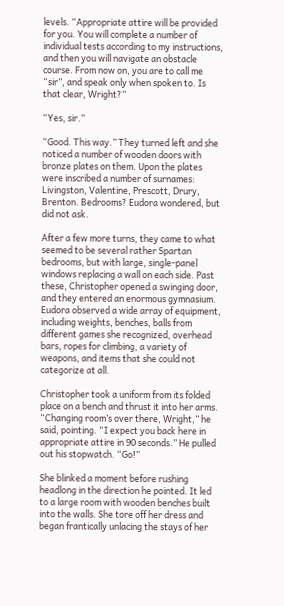levels. “Appropriate attire will be provided for you. You will complete a number of individual tests according to my instructions, and then you will navigate an obstacle course. From now on, you are to call me “sir”, and speak only when spoken to. Is that clear, Wright?”

“Yes, sir.”

“Good. This way.” They turned left and she noticed a number of wooden doors with bronze plates on them. Upon the plates were inscribed a number of surnames: Livingston, Valentine, Prescott, Drury, Brenton. Bedrooms? Eudora wondered, but did not ask.

After a few more turns, they came to what seemed to be several rather Spartan bedrooms, but with large, single-panel windows replacing a wall on each side. Past these, Christopher opened a swinging door, and they entered an enormous gymnasium. Eudora observed a wide array of equipment, including weights, benches, balls from different games she recognized, overhead bars, ropes for climbing, a variety of weapons, and items that she could not categorize at all.

Christopher took a uniform from its folded place on a bench and thrust it into her arms. “Changing room’s over there, Wright,” he said, pointing. “I expect you back here in appropriate attire in 90 seconds.” He pulled out his stopwatch. “Go!”

She blinked a moment before rushing headlong in the direction he pointed. It led to a large room with wooden benches built into the walls. She tore off her dress and began frantically unlacing the stays of her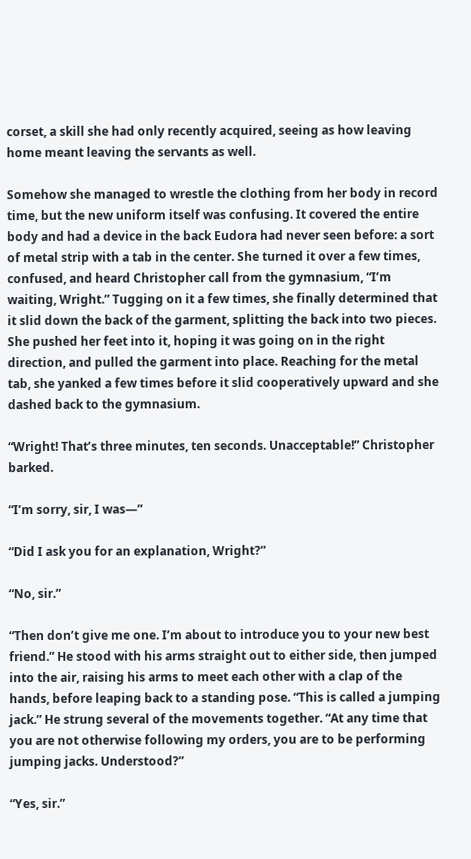corset, a skill she had only recently acquired, seeing as how leaving home meant leaving the servants as well.

Somehow she managed to wrestle the clothing from her body in record time, but the new uniform itself was confusing. It covered the entire body and had a device in the back Eudora had never seen before: a sort of metal strip with a tab in the center. She turned it over a few times, confused, and heard Christopher call from the gymnasium, “I’m waiting, Wright.” Tugging on it a few times, she finally determined that it slid down the back of the garment, splitting the back into two pieces. She pushed her feet into it, hoping it was going on in the right direction, and pulled the garment into place. Reaching for the metal tab, she yanked a few times before it slid cooperatively upward and she dashed back to the gymnasium.

“Wright! That’s three minutes, ten seconds. Unacceptable!” Christopher barked.

“I’m sorry, sir, I was—”

“Did I ask you for an explanation, Wright?”

“No, sir.”

“Then don’t give me one. I’m about to introduce you to your new best friend.” He stood with his arms straight out to either side, then jumped into the air, raising his arms to meet each other with a clap of the hands, before leaping back to a standing pose. “This is called a jumping jack.” He strung several of the movements together. “At any time that you are not otherwise following my orders, you are to be performing jumping jacks. Understood?”

“Yes, sir.”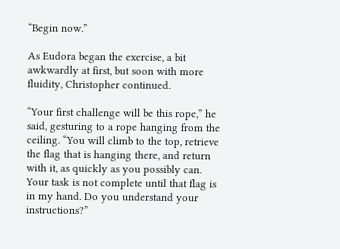“Begin now.”

As Eudora began the exercise, a bit awkwardly at first, but soon with more fluidity, Christopher continued.

“Your first challenge will be this rope,” he said, gesturing to a rope hanging from the ceiling. “You will climb to the top, retrieve the flag that is hanging there, and return with it, as quickly as you possibly can. Your task is not complete until that flag is in my hand. Do you understand your instructions?”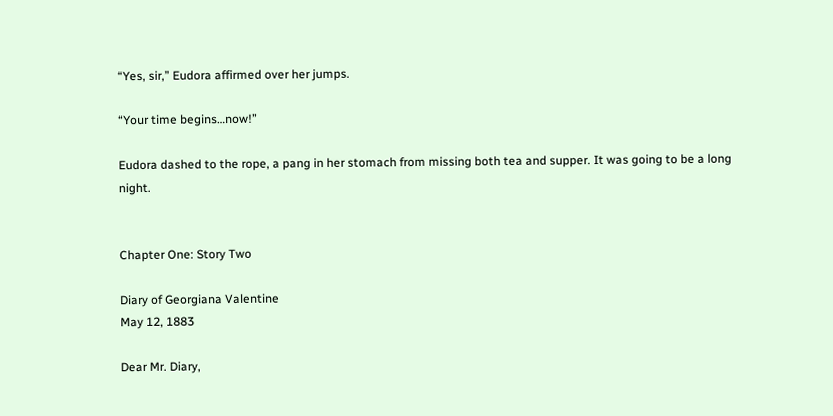“Yes, sir,” Eudora affirmed over her jumps.

“Your time begins…now!”

Eudora dashed to the rope, a pang in her stomach from missing both tea and supper. It was going to be a long night.


Chapter One: Story Two

Diary of Georgiana Valentine
May 12, 1883

Dear Mr. Diary,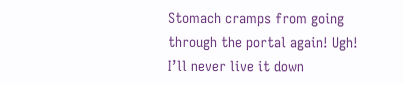Stomach cramps from going through the portal again! Ugh! I’ll never live it down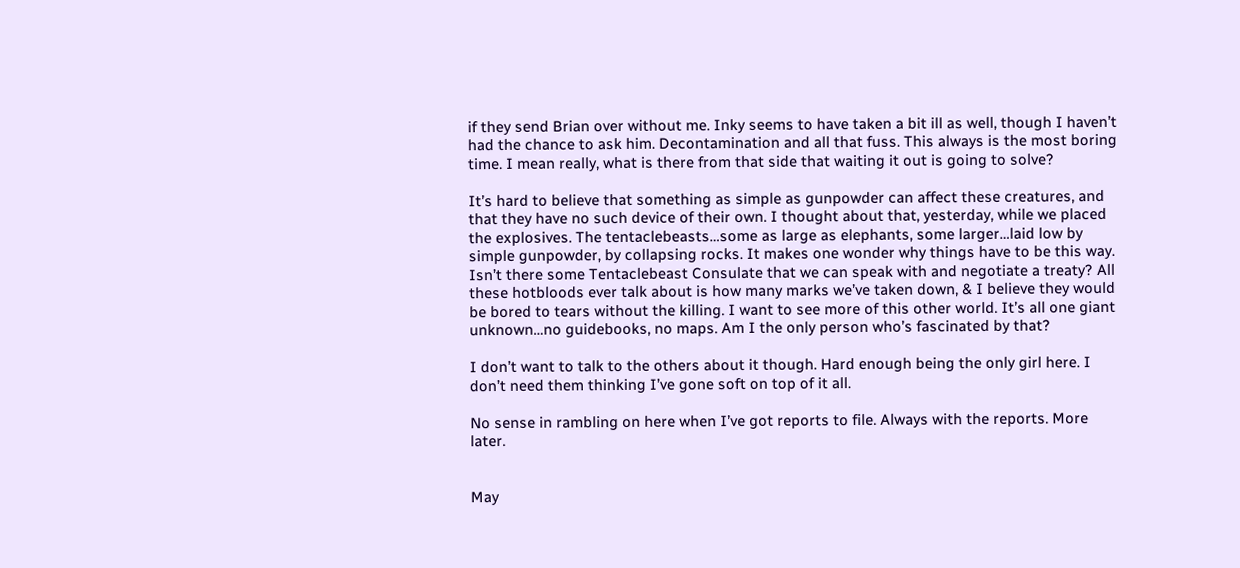if they send Brian over without me. Inky seems to have taken a bit ill as well, though I haven’t had the chance to ask him. Decontamination and all that fuss. This always is the most boring time. I mean really, what is there from that side that waiting it out is going to solve?

It’s hard to believe that something as simple as gunpowder can affect these creatures, and that they have no such device of their own. I thought about that, yesterday, while we placed the explosives. The tentaclebeasts…some as large as elephants, some larger…laid low by simple gunpowder, by collapsing rocks. It makes one wonder why things have to be this way. Isn’t there some Tentaclebeast Consulate that we can speak with and negotiate a treaty? All these hotbloods ever talk about is how many marks we’ve taken down, & I believe they would be bored to tears without the killing. I want to see more of this other world. It’s all one giant unknown…no guidebooks, no maps. Am I the only person who’s fascinated by that?

I don’t want to talk to the others about it though. Hard enough being the only girl here. I don’t need them thinking I’ve gone soft on top of it all.

No sense in rambling on here when I’ve got reports to file. Always with the reports. More later.


May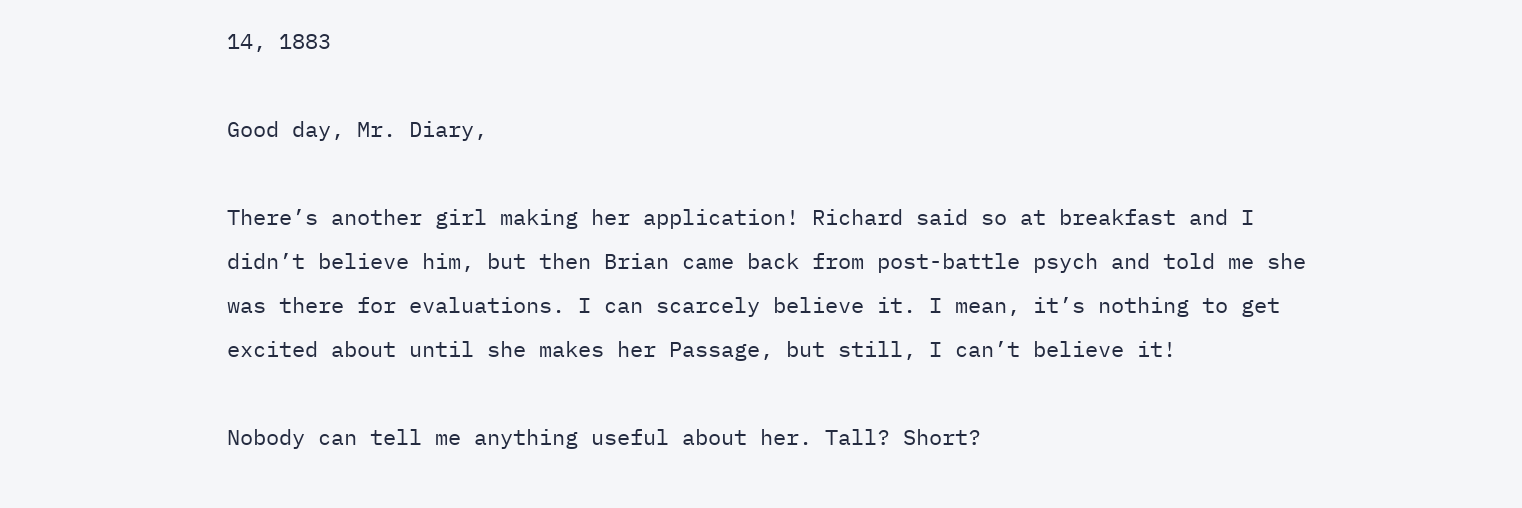14, 1883

Good day, Mr. Diary,

There’s another girl making her application! Richard said so at breakfast and I didn’t believe him, but then Brian came back from post-battle psych and told me she was there for evaluations. I can scarcely believe it. I mean, it’s nothing to get excited about until she makes her Passage, but still, I can’t believe it!

Nobody can tell me anything useful about her. Tall? Short?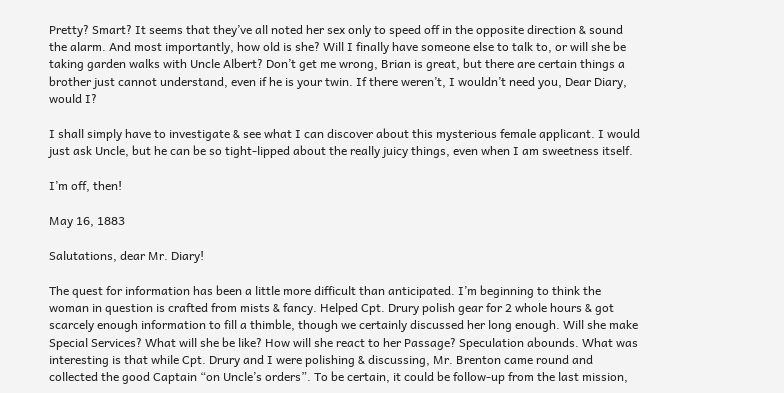Pretty? Smart? It seems that they’ve all noted her sex only to speed off in the opposite direction & sound the alarm. And most importantly, how old is she? Will I finally have someone else to talk to, or will she be taking garden walks with Uncle Albert? Don’t get me wrong, Brian is great, but there are certain things a brother just cannot understand, even if he is your twin. If there weren’t, I wouldn’t need you, Dear Diary, would I?

I shall simply have to investigate & see what I can discover about this mysterious female applicant. I would just ask Uncle, but he can be so tight-lipped about the really juicy things, even when I am sweetness itself.

I’m off, then!

May 16, 1883

Salutations, dear Mr. Diary!

The quest for information has been a little more difficult than anticipated. I’m beginning to think the woman in question is crafted from mists & fancy. Helped Cpt. Drury polish gear for 2 whole hours & got scarcely enough information to fill a thimble, though we certainly discussed her long enough. Will she make Special Services? What will she be like? How will she react to her Passage? Speculation abounds. What was interesting is that while Cpt. Drury and I were polishing & discussing, Mr. Brenton came round and collected the good Captain “on Uncle’s orders”. To be certain, it could be follow-up from the last mission,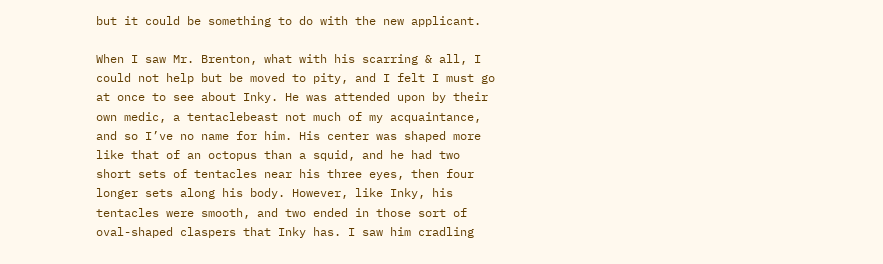but it could be something to do with the new applicant.

When I saw Mr. Brenton, what with his scarring & all, I could not help but be moved to pity, and I felt I must go at once to see about Inky. He was attended upon by their own medic, a tentaclebeast not much of my acquaintance, and so I’ve no name for him. His center was shaped more like that of an octopus than a squid, and he had two short sets of tentacles near his three eyes, then four longer sets along his body. However, like Inky, his tentacles were smooth, and two ended in those sort of oval-shaped claspers that Inky has. I saw him cradling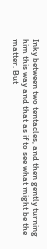Inky between two tentacles, and then gently turning him this way and that as if to see what might be the matter. But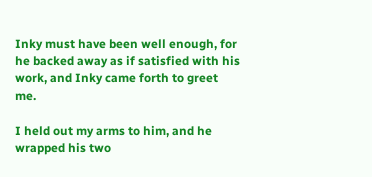Inky must have been well enough, for he backed away as if satisfied with his work, and Inky came forth to greet me.

I held out my arms to him, and he wrapped his two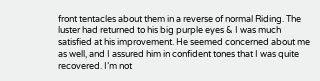front tentacles about them in a reverse of normal Riding. The luster had returned to his big purple eyes & I was much satisfied at his improvement. He seemed concerned about me as well, and I assured him in confident tones that I was quite recovered. I’m not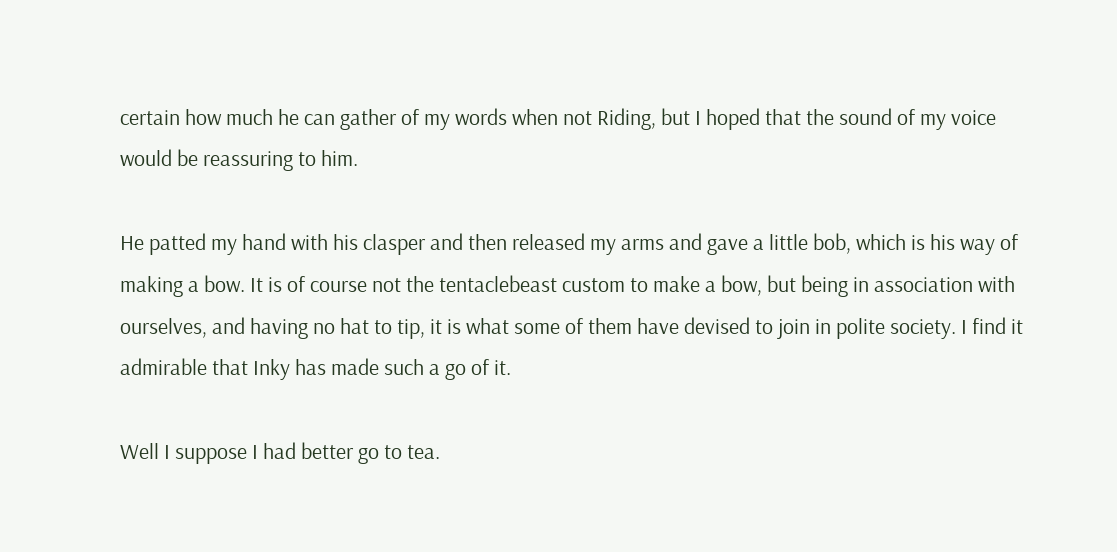certain how much he can gather of my words when not Riding, but I hoped that the sound of my voice would be reassuring to him.

He patted my hand with his clasper and then released my arms and gave a little bob, which is his way of making a bow. It is of course not the tentaclebeast custom to make a bow, but being in association with ourselves, and having no hat to tip, it is what some of them have devised to join in polite society. I find it admirable that Inky has made such a go of it.

Well I suppose I had better go to tea.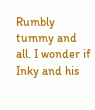Rumbly tummy and all. I wonder if Inky and his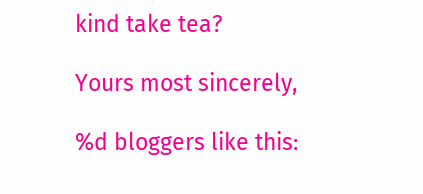kind take tea?

Yours most sincerely,

%d bloggers like this: